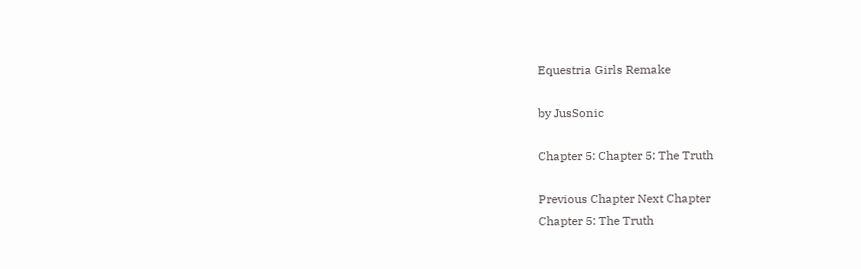Equestria Girls Remake

by JusSonic

Chapter 5: Chapter 5: The Truth

Previous Chapter Next Chapter
Chapter 5: The Truth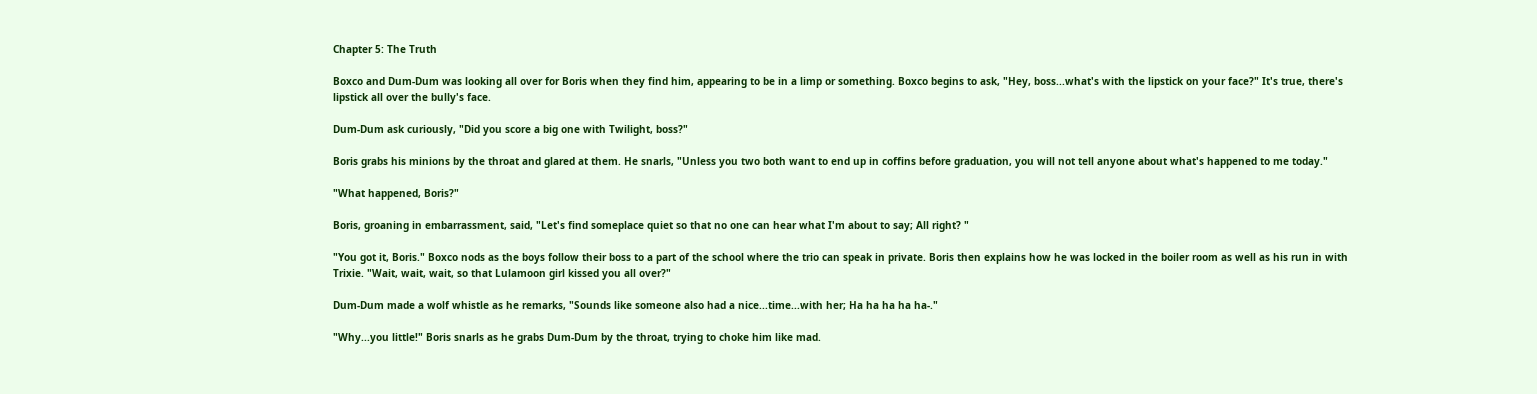Chapter 5: The Truth

Boxco and Dum-Dum was looking all over for Boris when they find him, appearing to be in a limp or something. Boxco begins to ask, "Hey, boss...what's with the lipstick on your face?" It's true, there's lipstick all over the bully's face.

Dum-Dum ask curiously, "Did you score a big one with Twilight, boss?"

Boris grabs his minions by the throat and glared at them. He snarls, "Unless you two both want to end up in coffins before graduation, you will not tell anyone about what's happened to me today."

"What happened, Boris?"

Boris, groaning in embarrassment, said, "Let's find someplace quiet so that no one can hear what I'm about to say; All right? "

"You got it, Boris." Boxco nods as the boys follow their boss to a part of the school where the trio can speak in private. Boris then explains how he was locked in the boiler room as well as his run in with Trixie. "Wait, wait, wait, so that Lulamoon girl kissed you all over?"

Dum-Dum made a wolf whistle as he remarks, "Sounds like someone also had a nice...time...with her; Ha ha ha ha ha-."

"Why...you little!" Boris snarls as he grabs Dum-Dum by the throat, trying to choke him like mad.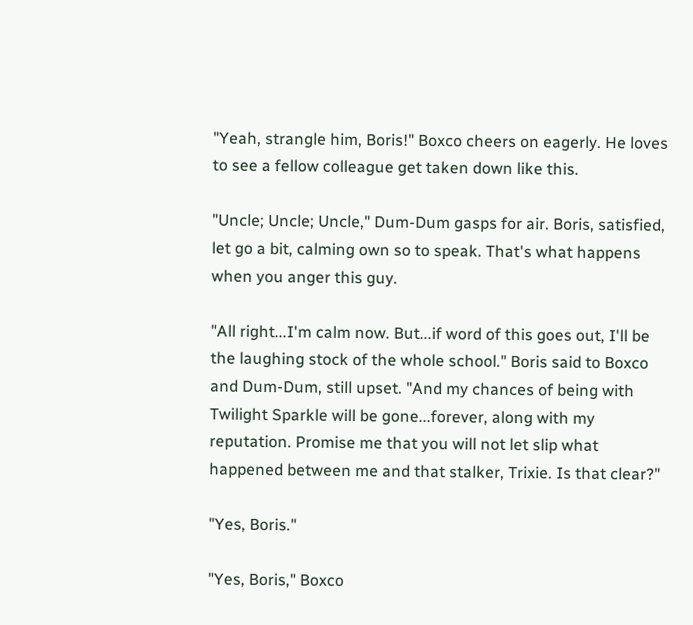"Yeah, strangle him, Boris!" Boxco cheers on eagerly. He loves to see a fellow colleague get taken down like this.

"Uncle; Uncle; Uncle," Dum-Dum gasps for air. Boris, satisfied, let go a bit, calming own so to speak. That's what happens when you anger this guy.

"All right...I'm calm now. But...if word of this goes out, I'll be the laughing stock of the whole school." Boris said to Boxco and Dum-Dum, still upset. "And my chances of being with Twilight Sparkle will be gone...forever, along with my reputation. Promise me that you will not let slip what happened between me and that stalker, Trixie. Is that clear?"

"Yes, Boris."

"Yes, Boris," Boxco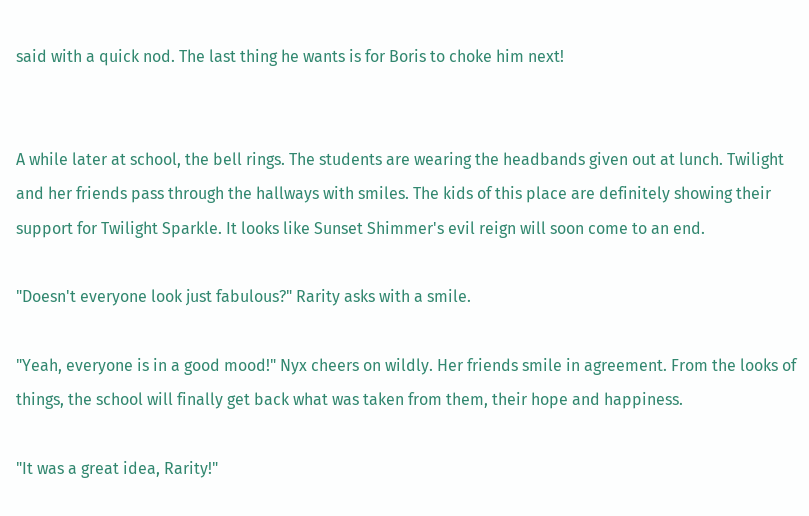said with a quick nod. The last thing he wants is for Boris to choke him next!


A while later at school, the bell rings. The students are wearing the headbands given out at lunch. Twilight and her friends pass through the hallways with smiles. The kids of this place are definitely showing their support for Twilight Sparkle. It looks like Sunset Shimmer's evil reign will soon come to an end.

"Doesn't everyone look just fabulous?" Rarity asks with a smile.

"Yeah, everyone is in a good mood!" Nyx cheers on wildly. Her friends smile in agreement. From the looks of things, the school will finally get back what was taken from them, their hope and happiness.

"It was a great idea, Rarity!"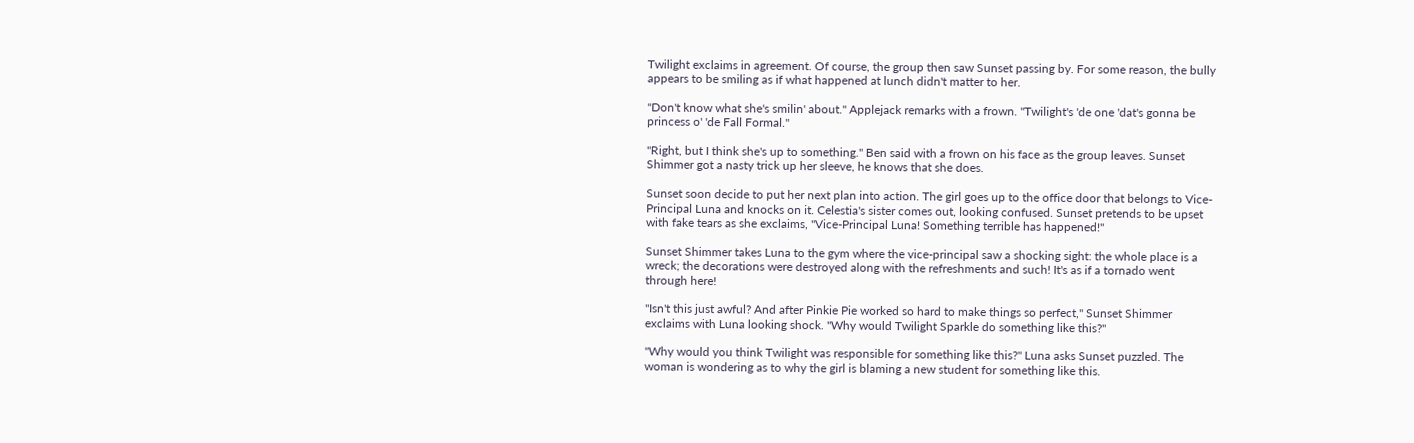Twilight exclaims in agreement. Of course, the group then saw Sunset passing by. For some reason, the bully appears to be smiling as if what happened at lunch didn't matter to her.

"Don't know what she's smilin' about." Applejack remarks with a frown. "Twilight's 'de one 'dat's gonna be princess o' 'de Fall Formal."

"Right, but I think she's up to something." Ben said with a frown on his face as the group leaves. Sunset Shimmer got a nasty trick up her sleeve, he knows that she does.

Sunset soon decide to put her next plan into action. The girl goes up to the office door that belongs to Vice-Principal Luna and knocks on it. Celestia's sister comes out, looking confused. Sunset pretends to be upset with fake tears as she exclaims, "Vice-Principal Luna! Something terrible has happened!"

Sunset Shimmer takes Luna to the gym where the vice-principal saw a shocking sight: the whole place is a wreck; the decorations were destroyed along with the refreshments and such! It's as if a tornado went through here!

"Isn't this just awful? And after Pinkie Pie worked so hard to make things so perfect," Sunset Shimmer exclaims with Luna looking shock. "Why would Twilight Sparkle do something like this?"

"Why would you think Twilight was responsible for something like this?" Luna asks Sunset puzzled. The woman is wondering as to why the girl is blaming a new student for something like this.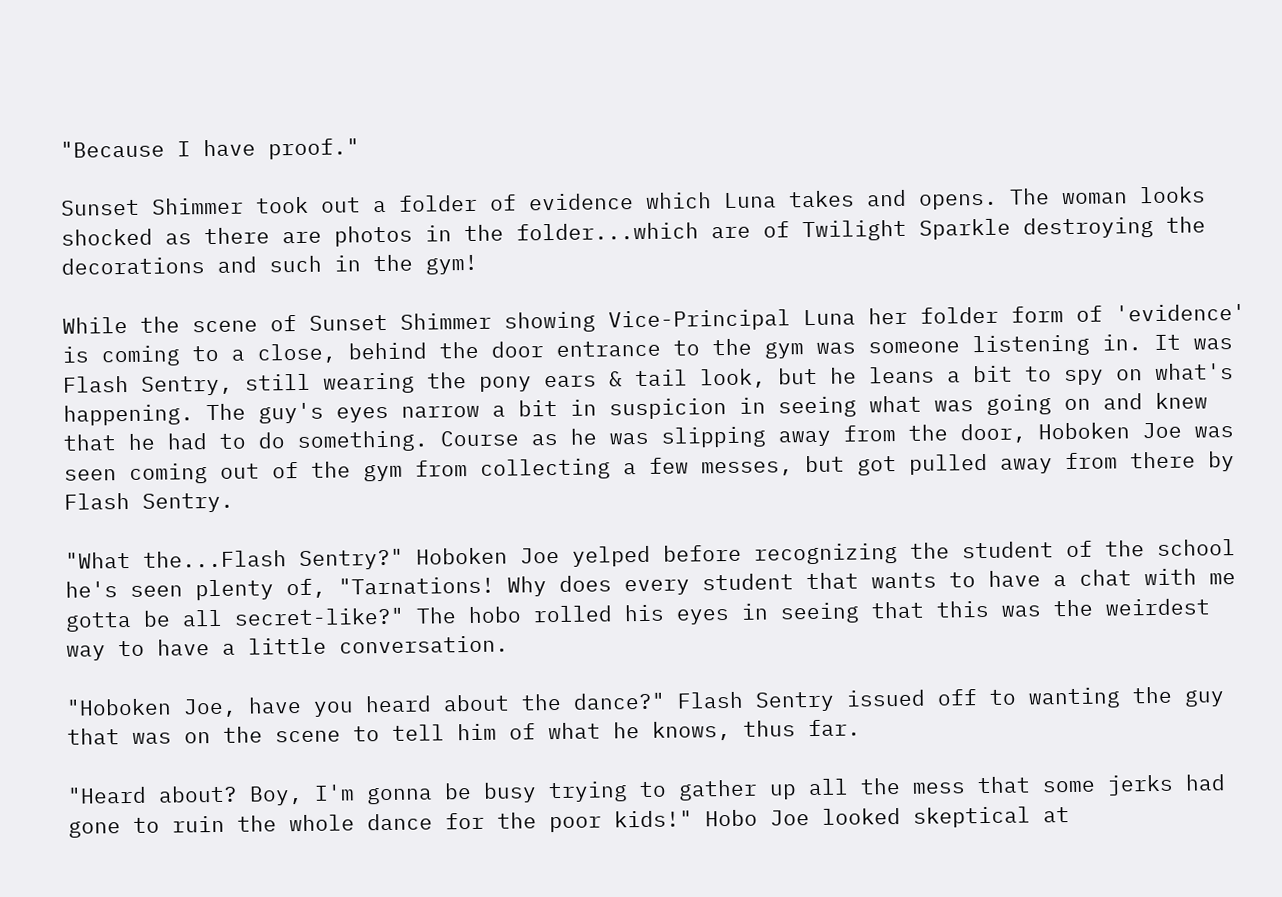"Because I have proof."

Sunset Shimmer took out a folder of evidence which Luna takes and opens. The woman looks shocked as there are photos in the folder...which are of Twilight Sparkle destroying the decorations and such in the gym!

While the scene of Sunset Shimmer showing Vice-Principal Luna her folder form of 'evidence' is coming to a close, behind the door entrance to the gym was someone listening in. It was Flash Sentry, still wearing the pony ears & tail look, but he leans a bit to spy on what's happening. The guy's eyes narrow a bit in suspicion in seeing what was going on and knew that he had to do something. Course as he was slipping away from the door, Hoboken Joe was seen coming out of the gym from collecting a few messes, but got pulled away from there by Flash Sentry.

"What the...Flash Sentry?" Hoboken Joe yelped before recognizing the student of the school he's seen plenty of, "Tarnations! Why does every student that wants to have a chat with me gotta be all secret-like?" The hobo rolled his eyes in seeing that this was the weirdest way to have a little conversation.

"Hoboken Joe, have you heard about the dance?" Flash Sentry issued off to wanting the guy that was on the scene to tell him of what he knows, thus far.

"Heard about? Boy, I'm gonna be busy trying to gather up all the mess that some jerks had gone to ruin the whole dance for the poor kids!" Hobo Joe looked skeptical at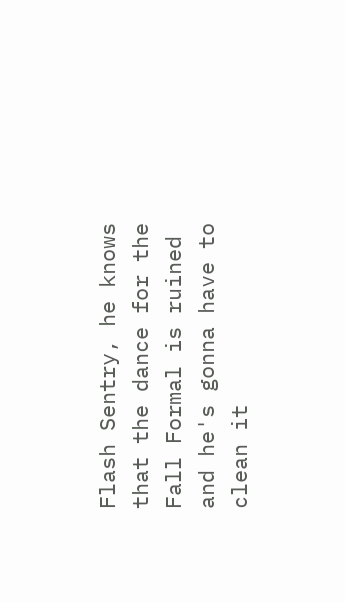Flash Sentry, he knows that the dance for the Fall Formal is ruined and he's gonna have to clean it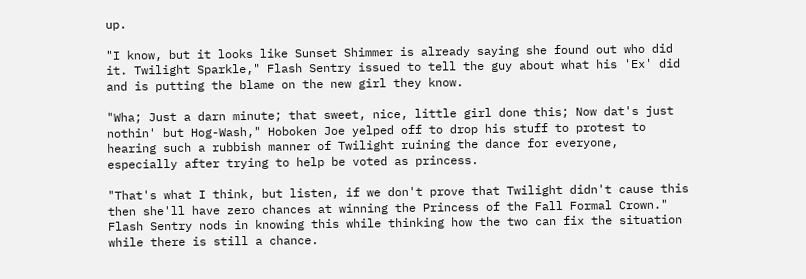up.

"I know, but it looks like Sunset Shimmer is already saying she found out who did it. Twilight Sparkle," Flash Sentry issued to tell the guy about what his 'Ex' did and is putting the blame on the new girl they know.

"Wha; Just a darn minute; that sweet, nice, little girl done this; Now dat's just nothin' but Hog-Wash," Hoboken Joe yelped off to drop his stuff to protest to hearing such a rubbish manner of Twilight ruining the dance for everyone, especially after trying to help be voted as princess.

"That's what I think, but listen, if we don't prove that Twilight didn't cause this then she'll have zero chances at winning the Princess of the Fall Formal Crown." Flash Sentry nods in knowing this while thinking how the two can fix the situation while there is still a chance.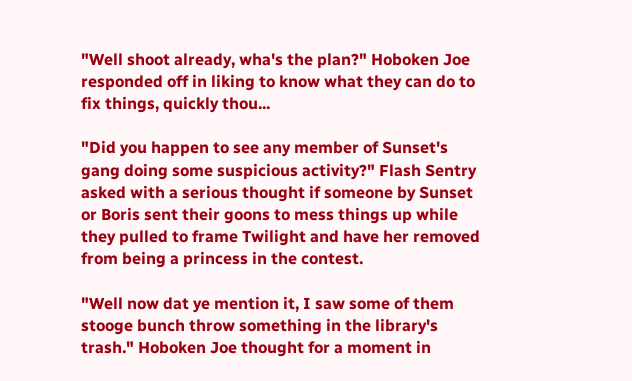"Well shoot already, wha's the plan?" Hoboken Joe responded off in liking to know what they can do to fix things, quickly thou...

"Did you happen to see any member of Sunset's gang doing some suspicious activity?" Flash Sentry asked with a serious thought if someone by Sunset or Boris sent their goons to mess things up while they pulled to frame Twilight and have her removed from being a princess in the contest.

"Well now dat ye mention it, I saw some of them stooge bunch throw something in the library's trash." Hoboken Joe thought for a moment in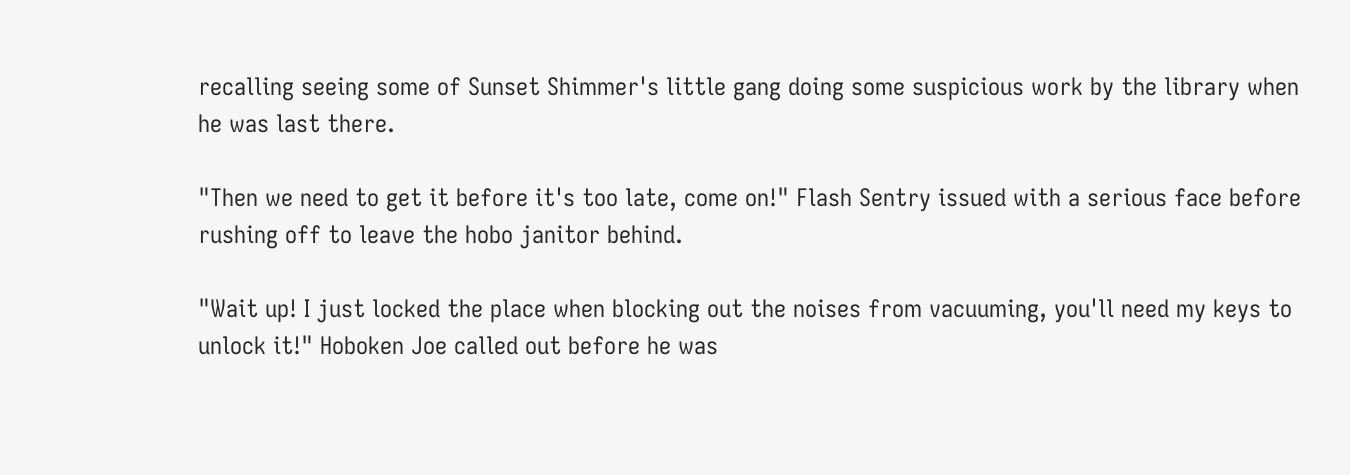recalling seeing some of Sunset Shimmer's little gang doing some suspicious work by the library when he was last there.

"Then we need to get it before it's too late, come on!" Flash Sentry issued with a serious face before rushing off to leave the hobo janitor behind.

"Wait up! I just locked the place when blocking out the noises from vacuuming, you'll need my keys to unlock it!" Hoboken Joe called out before he was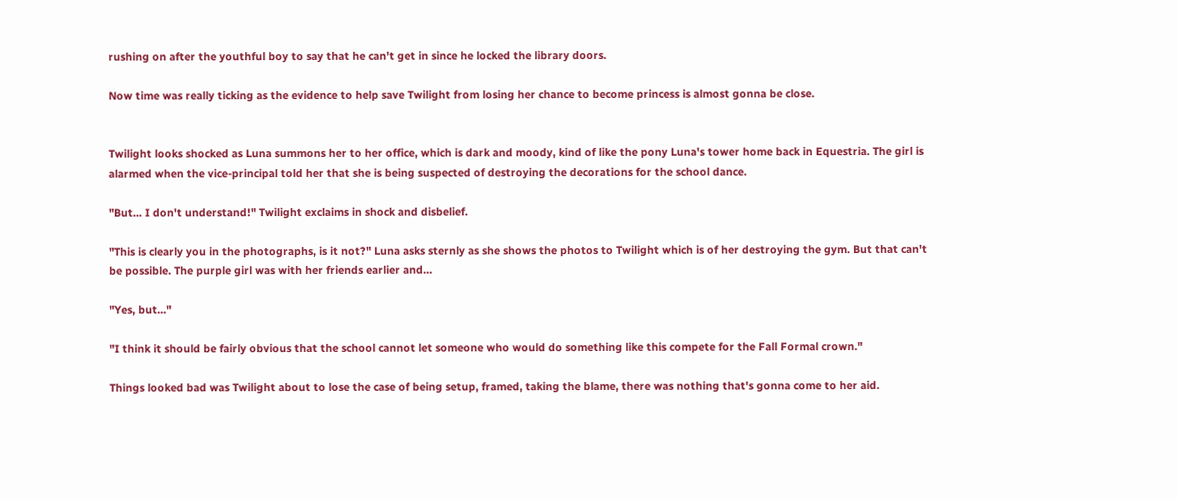rushing on after the youthful boy to say that he can't get in since he locked the library doors.

Now time was really ticking as the evidence to help save Twilight from losing her chance to become princess is almost gonna be close.


Twilight looks shocked as Luna summons her to her office, which is dark and moody, kind of like the pony Luna's tower home back in Equestria. The girl is alarmed when the vice-principal told her that she is being suspected of destroying the decorations for the school dance.

"But... I don't understand!" Twilight exclaims in shock and disbelief.

"This is clearly you in the photographs, is it not?" Luna asks sternly as she shows the photos to Twilight which is of her destroying the gym. But that can't be possible. The purple girl was with her friends earlier and…

"Yes, but..."

"I think it should be fairly obvious that the school cannot let someone who would do something like this compete for the Fall Formal crown."

Things looked bad was Twilight about to lose the case of being setup, framed, taking the blame, there was nothing that's gonna come to her aid.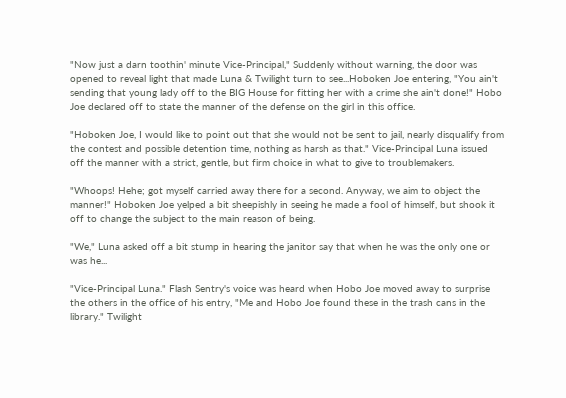"Now just a darn toothin' minute Vice-Principal," Suddenly without warning, the door was opened to reveal light that made Luna & Twilight turn to see...Hoboken Joe entering, "You ain't sending that young lady off to the BIG House for fitting her with a crime she ain't done!" Hobo Joe declared off to state the manner of the defense on the girl in this office.

"Hoboken Joe, I would like to point out that she would not be sent to jail, nearly disqualify from the contest and possible detention time, nothing as harsh as that." Vice-Principal Luna issued off the manner with a strict, gentle, but firm choice in what to give to troublemakers.

"Whoops! Hehe; got myself carried away there for a second. Anyway, we aim to object the manner!" Hoboken Joe yelped a bit sheepishly in seeing he made a fool of himself, but shook it off to change the subject to the main reason of being.

"We," Luna asked off a bit stump in hearing the janitor say that when he was the only one or was he...

"Vice-Principal Luna." Flash Sentry's voice was heard when Hobo Joe moved away to surprise the others in the office of his entry, "Me and Hobo Joe found these in the trash cans in the library." Twilight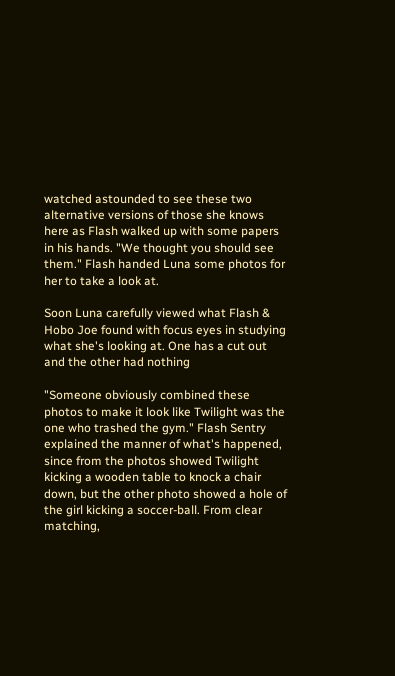watched astounded to see these two alternative versions of those she knows here as Flash walked up with some papers in his hands. "We thought you should see them." Flash handed Luna some photos for her to take a look at.

Soon Luna carefully viewed what Flash & Hobo Joe found with focus eyes in studying what she's looking at. One has a cut out and the other had nothing

"Someone obviously combined these photos to make it look like Twilight was the one who trashed the gym." Flash Sentry explained the manner of what's happened, since from the photos showed Twilight kicking a wooden table to knock a chair down, but the other photo showed a hole of the girl kicking a soccer-ball. From clear matching,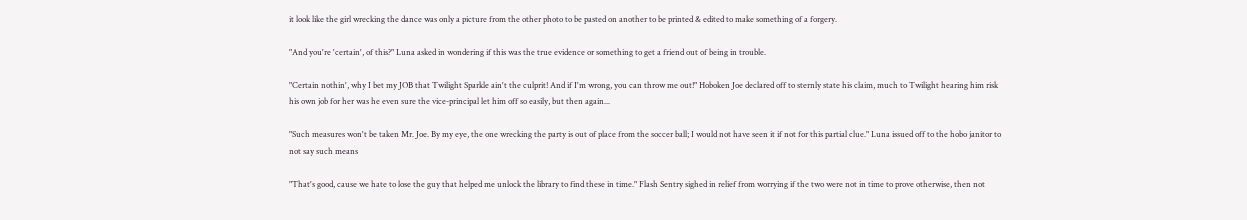it look like the girl wrecking the dance was only a picture from the other photo to be pasted on another to be printed & edited to make something of a forgery.

"And you're 'certain', of this?" Luna asked in wondering if this was the true evidence or something to get a friend out of being in trouble.

"Certain nothin', why I bet my JOB that Twilight Sparkle ain't the culprit! And if I'm wrong, you can throw me out!" Hoboken Joe declared off to sternly state his claim, much to Twilight hearing him risk his own job for her was he even sure the vice-principal let him off so easily, but then again...

"Such measures won't be taken Mr. Joe. By my eye, the one wrecking the party is out of place from the soccer ball; I would not have seen it if not for this partial clue." Luna issued off to the hobo janitor to not say such means

"That's good, cause we hate to lose the guy that helped me unlock the library to find these in time." Flash Sentry sighed in relief from worrying if the two were not in time to prove otherwise, then not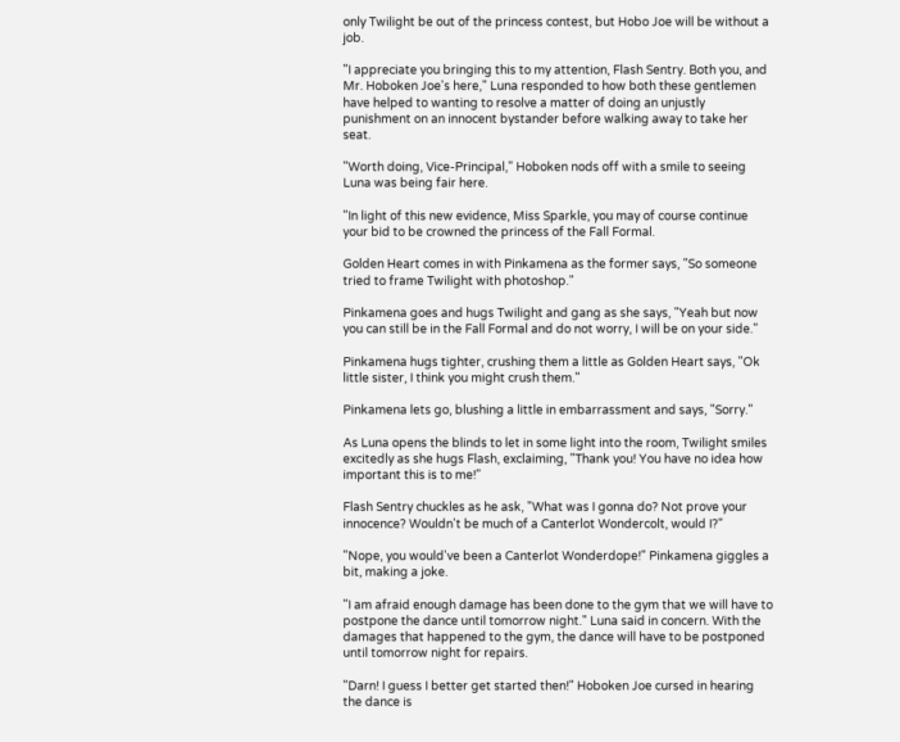only Twilight be out of the princess contest, but Hobo Joe will be without a job.

"I appreciate you bringing this to my attention, Flash Sentry. Both you, and Mr. Hoboken Joe's here," Luna responded to how both these gentlemen have helped to wanting to resolve a matter of doing an unjustly punishment on an innocent bystander before walking away to take her seat.

"Worth doing, Vice-Principal," Hoboken nods off with a smile to seeing Luna was being fair here.

"In light of this new evidence, Miss Sparkle, you may of course continue your bid to be crowned the princess of the Fall Formal.

Golden Heart comes in with Pinkamena as the former says, "So someone tried to frame Twilight with photoshop."

Pinkamena goes and hugs Twilight and gang as she says, "Yeah but now you can still be in the Fall Formal and do not worry, I will be on your side."

Pinkamena hugs tighter, crushing them a little as Golden Heart says, "Ok little sister, I think you might crush them."

Pinkamena lets go, blushing a little in embarrassment and says, "Sorry."

As Luna opens the blinds to let in some light into the room, Twilight smiles excitedly as she hugs Flash, exclaiming, "Thank you! You have no idea how important this is to me!"

Flash Sentry chuckles as he ask, "What was I gonna do? Not prove your innocence? Wouldn't be much of a Canterlot Wondercolt, would I?"

"Nope, you would've been a Canterlot Wonderdope!" Pinkamena giggles a bit, making a joke.

"I am afraid enough damage has been done to the gym that we will have to postpone the dance until tomorrow night." Luna said in concern. With the damages that happened to the gym, the dance will have to be postponed until tomorrow night for repairs.

"Darn! I guess I better get started then!" Hoboken Joe cursed in hearing the dance is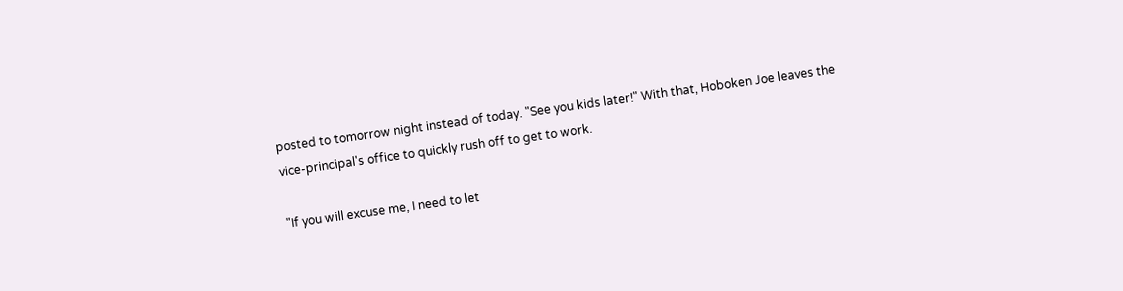posted to tomorrow night instead of today. "See you kids later!" With that, Hoboken Joe leaves the vice-principal's office to quickly rush off to get to work.

"If you will excuse me, I need to let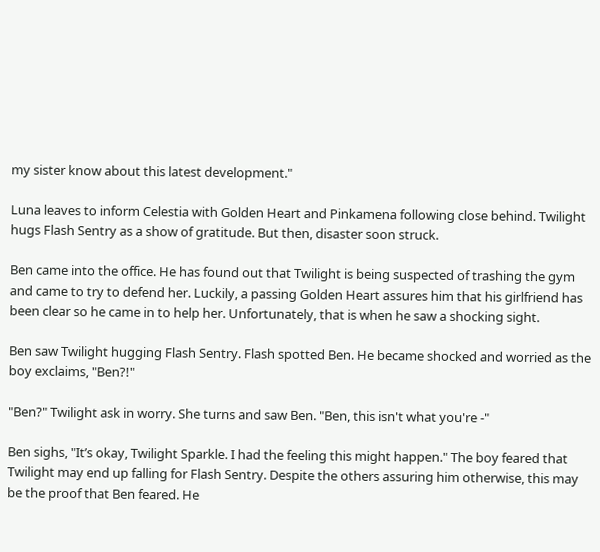my sister know about this latest development."

Luna leaves to inform Celestia with Golden Heart and Pinkamena following close behind. Twilight hugs Flash Sentry as a show of gratitude. But then, disaster soon struck.

Ben came into the office. He has found out that Twilight is being suspected of trashing the gym and came to try to defend her. Luckily, a passing Golden Heart assures him that his girlfriend has been clear so he came in to help her. Unfortunately, that is when he saw a shocking sight.

Ben saw Twilight hugging Flash Sentry. Flash spotted Ben. He became shocked and worried as the boy exclaims, "Ben?!"

"Ben?" Twilight ask in worry. She turns and saw Ben. "Ben, this isn't what you're -"

Ben sighs, "It’s okay, Twilight Sparkle. I had the feeling this might happen." The boy feared that Twilight may end up falling for Flash Sentry. Despite the others assuring him otherwise, this may be the proof that Ben feared. He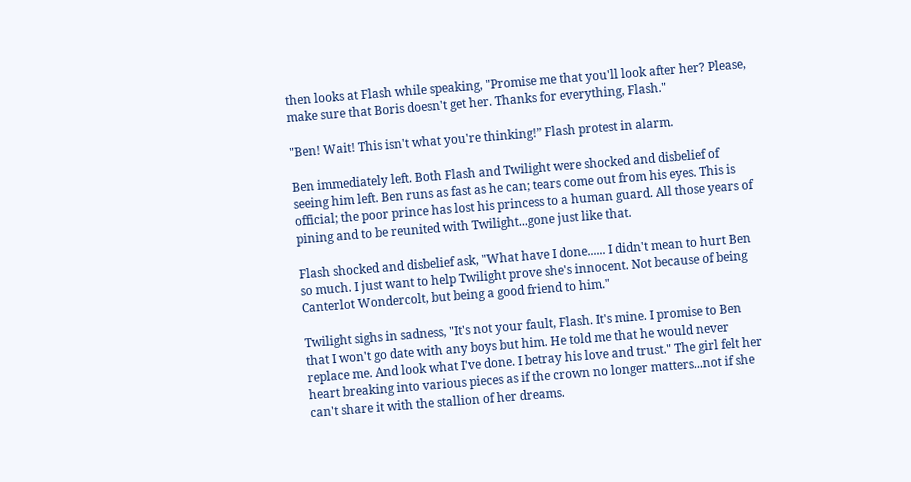then looks at Flash while speaking, "Promise me that you'll look after her? Please, make sure that Boris doesn't get her. Thanks for everything, Flash."

"Ben! Wait! This isn't what you're thinking!” Flash protest in alarm.

Ben immediately left. Both Flash and Twilight were shocked and disbelief of seeing him left. Ben runs as fast as he can; tears come out from his eyes. This is official; the poor prince has lost his princess to a human guard. All those years of pining and to be reunited with Twilight...gone just like that.

Flash shocked and disbelief ask, "What have I done...... I didn't mean to hurt Ben so much. I just want to help Twilight prove she's innocent. Not because of being Canterlot Wondercolt, but being a good friend to him."

Twilight sighs in sadness, "It's not your fault, Flash. It's mine. I promise to Ben that I won't go date with any boys but him. He told me that he would never replace me. And look what I've done. I betray his love and trust." The girl felt her heart breaking into various pieces as if the crown no longer matters...not if she can't share it with the stallion of her dreams.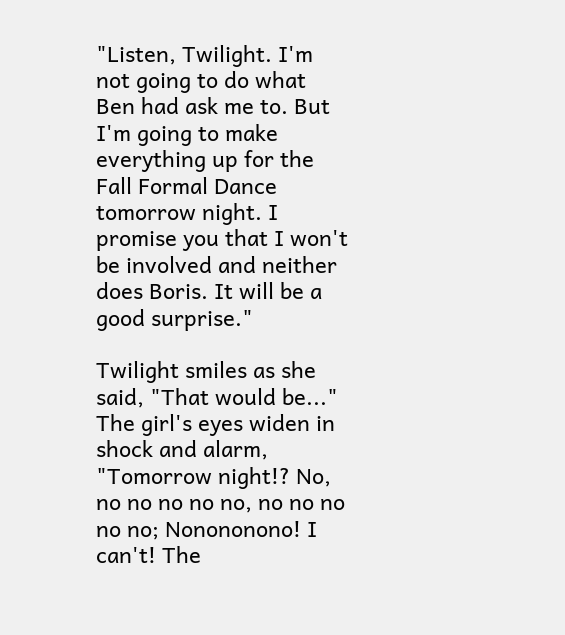"Listen, Twilight. I'm not going to do what Ben had ask me to. But I'm going to make everything up for the Fall Formal Dance tomorrow night. I promise you that I won't be involved and neither does Boris. It will be a good surprise."

Twilight smiles as she said, "That would be..." The girl's eyes widen in shock and alarm, "Tomorrow night!? No, no no no no no, no no no no no; Nonononono! I can't! The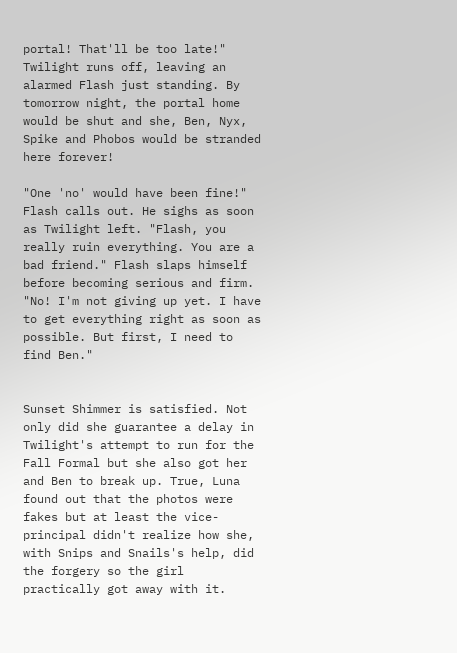portal! That'll be too late!" Twilight runs off, leaving an alarmed Flash just standing. By tomorrow night, the portal home would be shut and she, Ben, Nyx, Spike and Phobos would be stranded here forever!

"One 'no' would have been fine!" Flash calls out. He sighs as soon as Twilight left. "Flash, you really ruin everything. You are a bad friend." Flash slaps himself before becoming serious and firm. "No! I'm not giving up yet. I have to get everything right as soon as possible. But first, I need to find Ben."


Sunset Shimmer is satisfied. Not only did she guarantee a delay in Twilight's attempt to run for the Fall Formal but she also got her and Ben to break up. True, Luna found out that the photos were fakes but at least the vice-principal didn't realize how she, with Snips and Snails's help, did the forgery so the girl practically got away with it.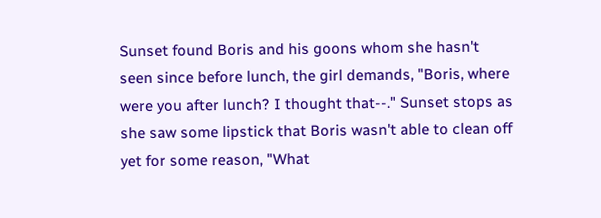Sunset found Boris and his goons whom she hasn't seen since before lunch, the girl demands, "Boris, where were you after lunch? I thought that--." Sunset stops as she saw some lipstick that Boris wasn't able to clean off yet for some reason, "What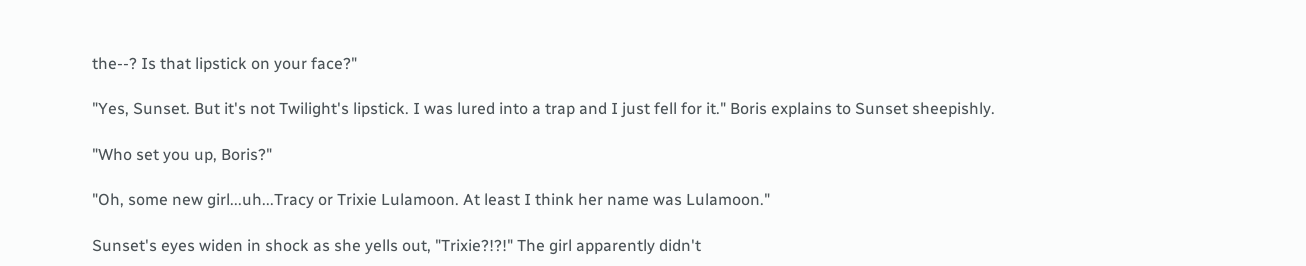the--? Is that lipstick on your face?"

"Yes, Sunset. But it's not Twilight's lipstick. I was lured into a trap and I just fell for it." Boris explains to Sunset sheepishly.

"Who set you up, Boris?"

"Oh, some new girl...uh...Tracy or Trixie Lulamoon. At least I think her name was Lulamoon."

Sunset's eyes widen in shock as she yells out, "Trixie?!?!" The girl apparently didn't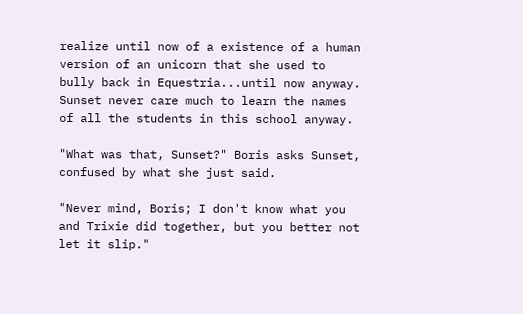realize until now of a existence of a human version of an unicorn that she used to bully back in Equestria...until now anyway. Sunset never care much to learn the names of all the students in this school anyway.

"What was that, Sunset?" Boris asks Sunset, confused by what she just said.

"Never mind, Boris; I don't know what you and Trixie did together, but you better not let it slip."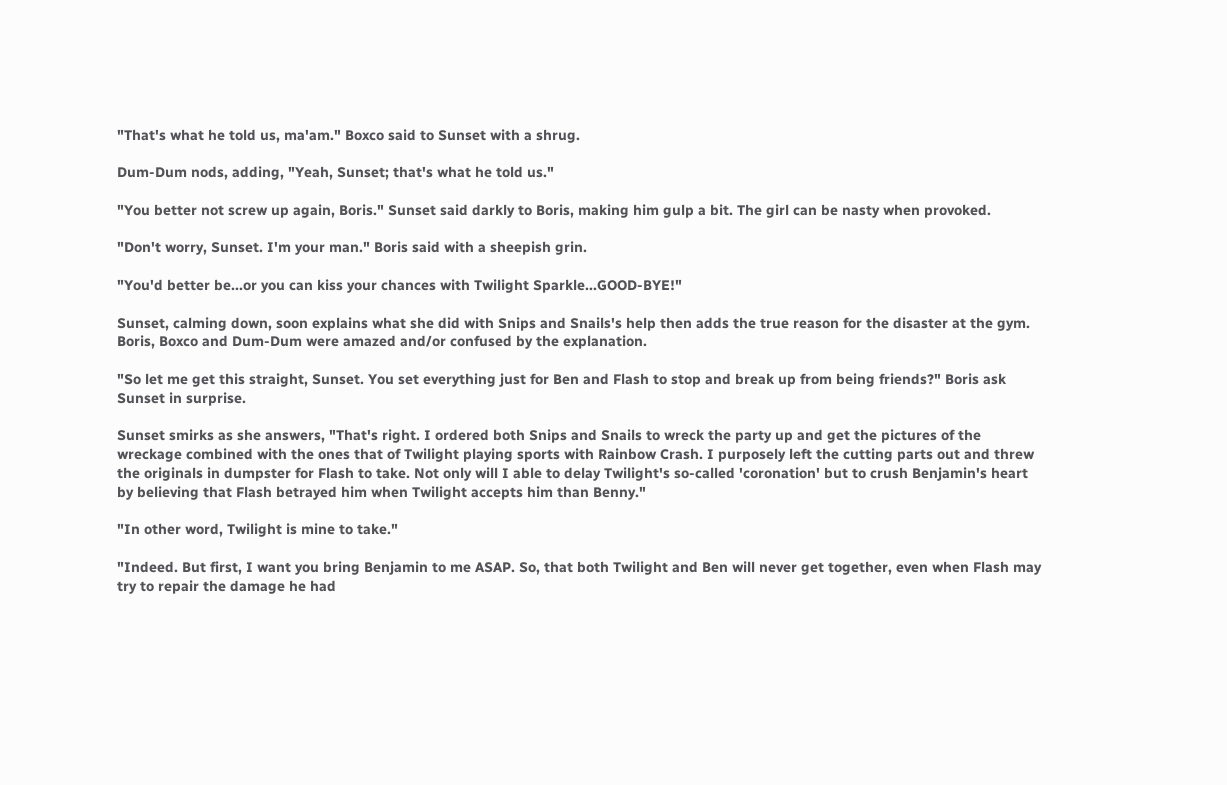"That's what he told us, ma'am." Boxco said to Sunset with a shrug.

Dum-Dum nods, adding, "Yeah, Sunset; that's what he told us."

"You better not screw up again, Boris." Sunset said darkly to Boris, making him gulp a bit. The girl can be nasty when provoked.

"Don't worry, Sunset. I'm your man." Boris said with a sheepish grin.

"You'd better be...or you can kiss your chances with Twilight Sparkle...GOOD-BYE!"

Sunset, calming down, soon explains what she did with Snips and Snails's help then adds the true reason for the disaster at the gym. Boris, Boxco and Dum-Dum were amazed and/or confused by the explanation.

"So let me get this straight, Sunset. You set everything just for Ben and Flash to stop and break up from being friends?" Boris ask Sunset in surprise.

Sunset smirks as she answers, "That's right. I ordered both Snips and Snails to wreck the party up and get the pictures of the wreckage combined with the ones that of Twilight playing sports with Rainbow Crash. I purposely left the cutting parts out and threw the originals in dumpster for Flash to take. Not only will I able to delay Twilight's so-called 'coronation' but to crush Benjamin's heart by believing that Flash betrayed him when Twilight accepts him than Benny."

"In other word, Twilight is mine to take."

"Indeed. But first, I want you bring Benjamin to me ASAP. So, that both Twilight and Ben will never get together, even when Flash may try to repair the damage he had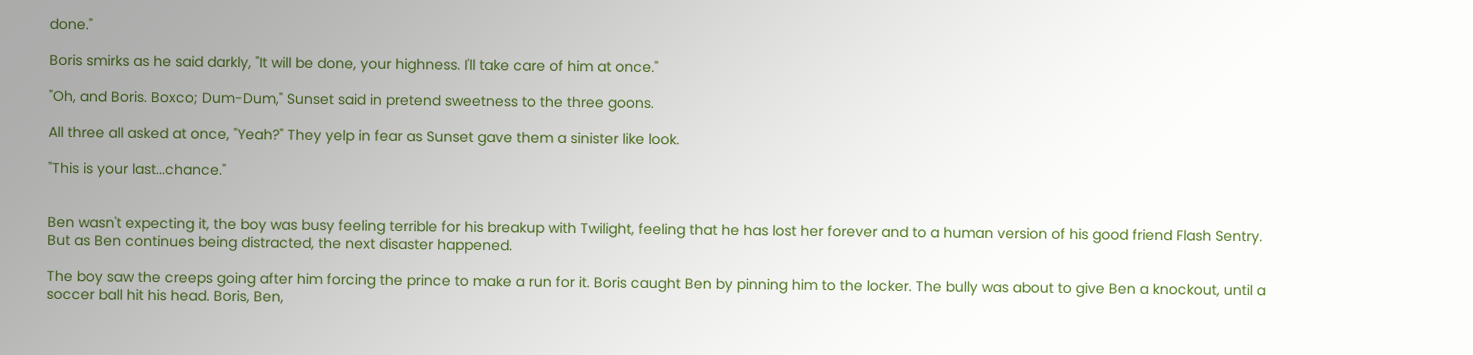done."

Boris smirks as he said darkly, "It will be done, your highness. I'll take care of him at once."

"Oh, and Boris. Boxco; Dum-Dum," Sunset said in pretend sweetness to the three goons.

All three all asked at once, "Yeah?" They yelp in fear as Sunset gave them a sinister like look.

"This is your last...chance."


Ben wasn't expecting it, the boy was busy feeling terrible for his breakup with Twilight, feeling that he has lost her forever and to a human version of his good friend Flash Sentry. But as Ben continues being distracted, the next disaster happened.

The boy saw the creeps going after him forcing the prince to make a run for it. Boris caught Ben by pinning him to the locker. The bully was about to give Ben a knockout, until a soccer ball hit his head. Boris, Ben,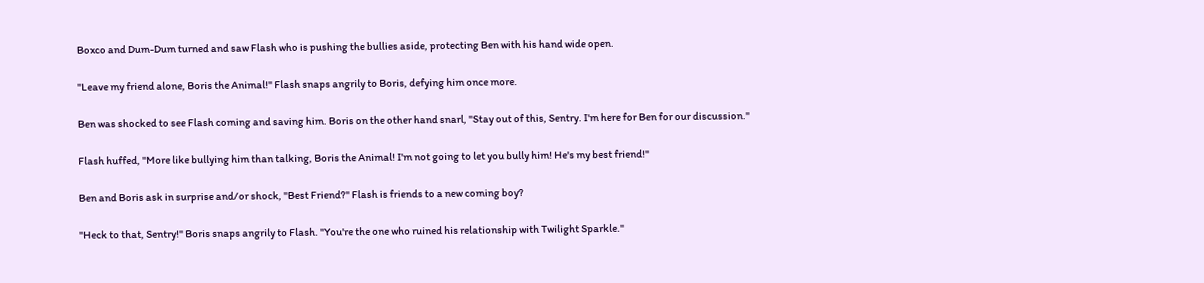Boxco and Dum-Dum turned and saw Flash who is pushing the bullies aside, protecting Ben with his hand wide open.

"Leave my friend alone, Boris the Animal!" Flash snaps angrily to Boris, defying him once more.

Ben was shocked to see Flash coming and saving him. Boris on the other hand snarl, "Stay out of this, Sentry. I'm here for Ben for our discussion."

Flash huffed, "More like bullying him than talking, Boris the Animal! I'm not going to let you bully him! He's my best friend!"

Ben and Boris ask in surprise and/or shock, "Best Friend?" Flash is friends to a new coming boy?

"Heck to that, Sentry!" Boris snaps angrily to Flash. "You're the one who ruined his relationship with Twilight Sparkle."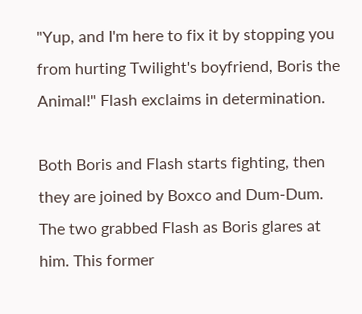"Yup, and I'm here to fix it by stopping you from hurting Twilight's boyfriend, Boris the Animal!" Flash exclaims in determination.

Both Boris and Flash starts fighting, then they are joined by Boxco and Dum-Dum. The two grabbed Flash as Boris glares at him. This former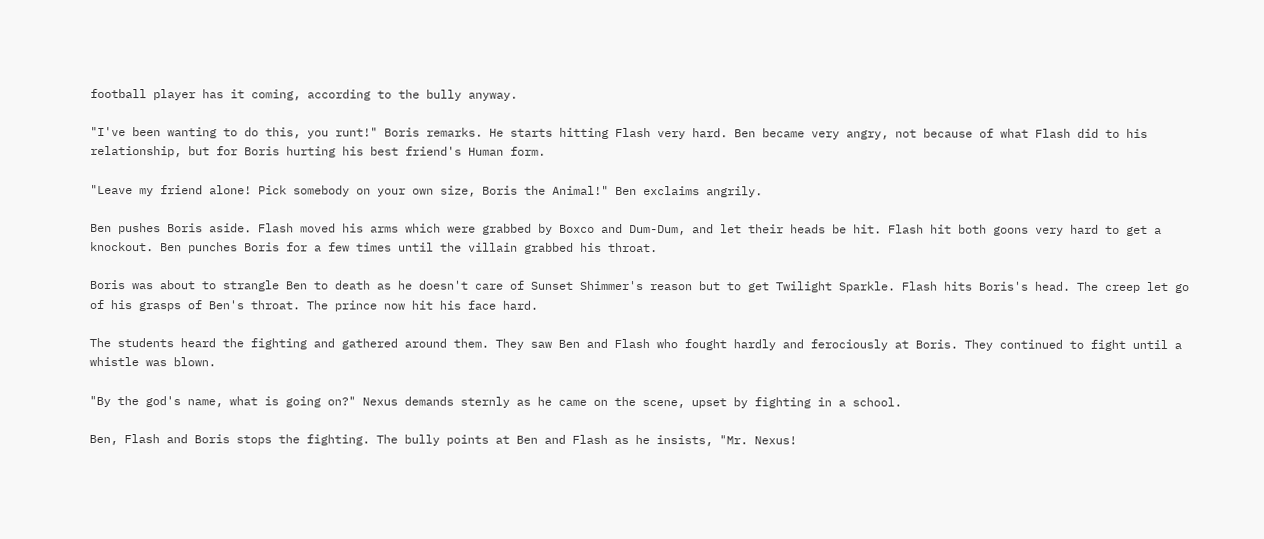football player has it coming, according to the bully anyway.

"I've been wanting to do this, you runt!" Boris remarks. He starts hitting Flash very hard. Ben became very angry, not because of what Flash did to his relationship, but for Boris hurting his best friend's Human form.

"Leave my friend alone! Pick somebody on your own size, Boris the Animal!" Ben exclaims angrily.

Ben pushes Boris aside. Flash moved his arms which were grabbed by Boxco and Dum-Dum, and let their heads be hit. Flash hit both goons very hard to get a knockout. Ben punches Boris for a few times until the villain grabbed his throat.

Boris was about to strangle Ben to death as he doesn't care of Sunset Shimmer's reason but to get Twilight Sparkle. Flash hits Boris's head. The creep let go of his grasps of Ben's throat. The prince now hit his face hard.

The students heard the fighting and gathered around them. They saw Ben and Flash who fought hardly and ferociously at Boris. They continued to fight until a whistle was blown.

"By the god's name, what is going on?" Nexus demands sternly as he came on the scene, upset by fighting in a school.

Ben, Flash and Boris stops the fighting. The bully points at Ben and Flash as he insists, "Mr. Nexus!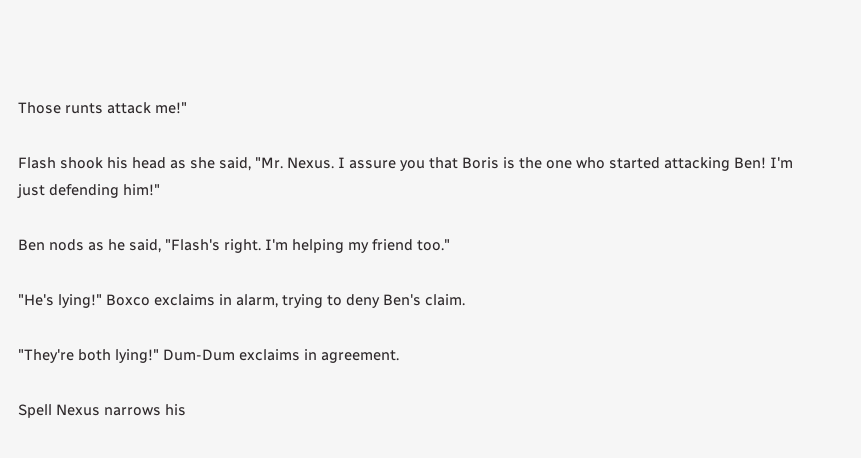Those runts attack me!"

Flash shook his head as she said, "Mr. Nexus. I assure you that Boris is the one who started attacking Ben! I'm just defending him!"

Ben nods as he said, "Flash's right. I'm helping my friend too."

"He's lying!" Boxco exclaims in alarm, trying to deny Ben's claim.

"They're both lying!" Dum-Dum exclaims in agreement.

Spell Nexus narrows his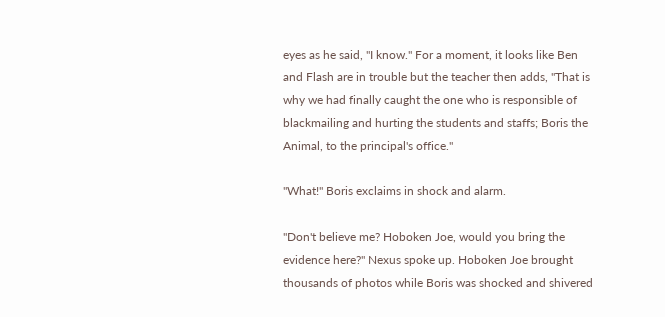eyes as he said, "I know." For a moment, it looks like Ben and Flash are in trouble but the teacher then adds, "That is why we had finally caught the one who is responsible of blackmailing and hurting the students and staffs; Boris the Animal, to the principal's office."

"What!" Boris exclaims in shock and alarm.

"Don't believe me? Hoboken Joe, would you bring the evidence here?" Nexus spoke up. Hoboken Joe brought thousands of photos while Boris was shocked and shivered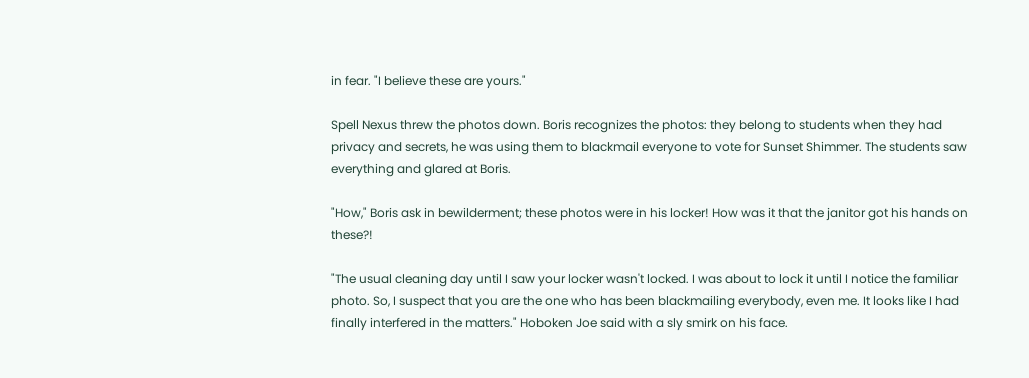in fear. "I believe these are yours."

Spell Nexus threw the photos down. Boris recognizes the photos: they belong to students when they had privacy and secrets, he was using them to blackmail everyone to vote for Sunset Shimmer. The students saw everything and glared at Boris.

"How," Boris ask in bewilderment; these photos were in his locker! How was it that the janitor got his hands on these?!

"The usual cleaning day until I saw your locker wasn't locked. I was about to lock it until I notice the familiar photo. So, I suspect that you are the one who has been blackmailing everybody, even me. It looks like I had finally interfered in the matters." Hoboken Joe said with a sly smirk on his face.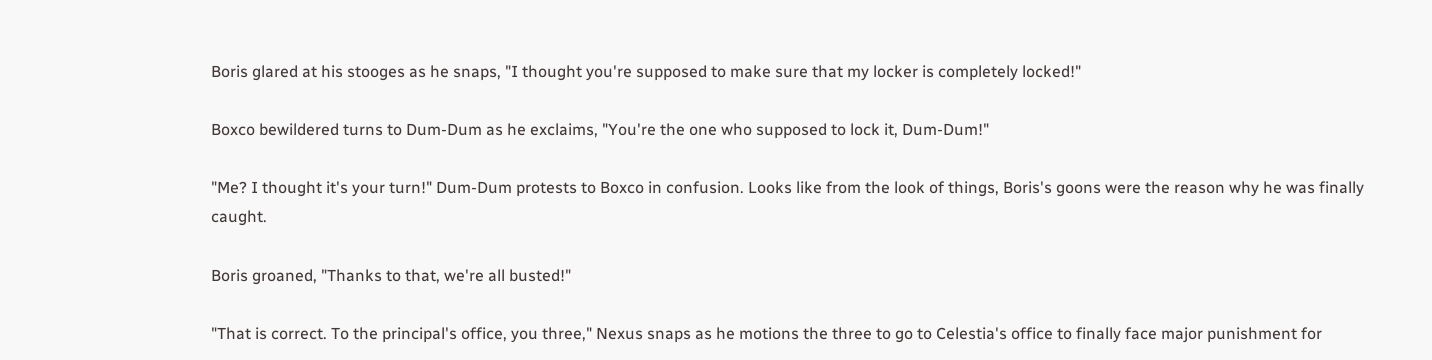Boris glared at his stooges as he snaps, "I thought you're supposed to make sure that my locker is completely locked!"

Boxco bewildered turns to Dum-Dum as he exclaims, "You're the one who supposed to lock it, Dum-Dum!"

"Me? I thought it's your turn!" Dum-Dum protests to Boxco in confusion. Looks like from the look of things, Boris's goons were the reason why he was finally caught.

Boris groaned, "Thanks to that, we're all busted!"

"That is correct. To the principal's office, you three," Nexus snaps as he motions the three to go to Celestia's office to finally face major punishment for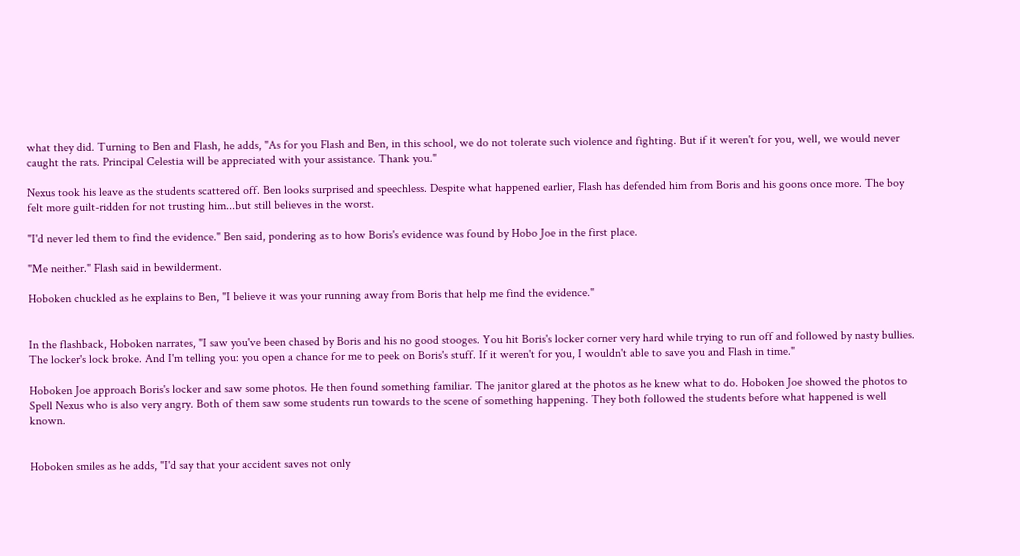what they did. Turning to Ben and Flash, he adds, "As for you Flash and Ben, in this school, we do not tolerate such violence and fighting. But if it weren't for you, well, we would never caught the rats. Principal Celestia will be appreciated with your assistance. Thank you."

Nexus took his leave as the students scattered off. Ben looks surprised and speechless. Despite what happened earlier, Flash has defended him from Boris and his goons once more. The boy felt more guilt-ridden for not trusting him...but still believes in the worst.

"I'd never led them to find the evidence." Ben said, pondering as to how Boris's evidence was found by Hobo Joe in the first place.

"Me neither." Flash said in bewilderment.

Hoboken chuckled as he explains to Ben, "I believe it was your running away from Boris that help me find the evidence."


In the flashback, Hoboken narrates, "I saw you've been chased by Boris and his no good stooges. You hit Boris's locker corner very hard while trying to run off and followed by nasty bullies. The locker's lock broke. And I'm telling you: you open a chance for me to peek on Boris's stuff. If it weren't for you, I wouldn't able to save you and Flash in time."

Hoboken Joe approach Boris's locker and saw some photos. He then found something familiar. The janitor glared at the photos as he knew what to do. Hoboken Joe showed the photos to Spell Nexus who is also very angry. Both of them saw some students run towards to the scene of something happening. They both followed the students before what happened is well known.


Hoboken smiles as he adds, "I'd say that your accident saves not only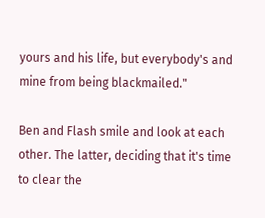yours and his life, but everybody's and mine from being blackmailed."

Ben and Flash smile and look at each other. The latter, deciding that it's time to clear the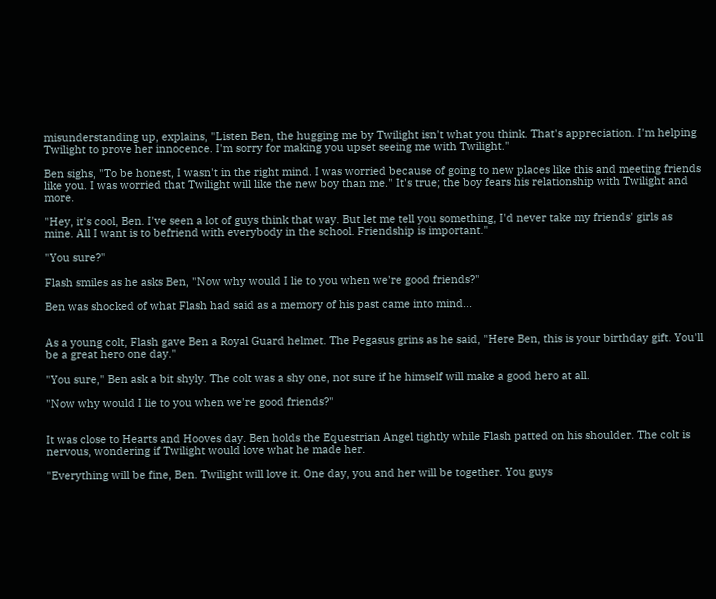misunderstanding up, explains, "Listen Ben, the hugging me by Twilight isn't what you think. That's appreciation. I'm helping Twilight to prove her innocence. I'm sorry for making you upset seeing me with Twilight."

Ben sighs, "To be honest, I wasn't in the right mind. I was worried because of going to new places like this and meeting friends like you. I was worried that Twilight will like the new boy than me." It's true; the boy fears his relationship with Twilight and more.

"Hey, it's cool, Ben. I've seen a lot of guys think that way. But let me tell you something, I'd never take my friends' girls as mine. All I want is to befriend with everybody in the school. Friendship is important."

"You sure?"

Flash smiles as he asks Ben, "Now why would I lie to you when we're good friends?"

Ben was shocked of what Flash had said as a memory of his past came into mind...


As a young colt, Flash gave Ben a Royal Guard helmet. The Pegasus grins as he said, "Here Ben, this is your birthday gift. You'll be a great hero one day."

"You sure," Ben ask a bit shyly. The colt was a shy one, not sure if he himself will make a good hero at all.

"Now why would I lie to you when we're good friends?"


It was close to Hearts and Hooves day. Ben holds the Equestrian Angel tightly while Flash patted on his shoulder. The colt is nervous, wondering if Twilight would love what he made her.

"Everything will be fine, Ben. Twilight will love it. One day, you and her will be together. You guys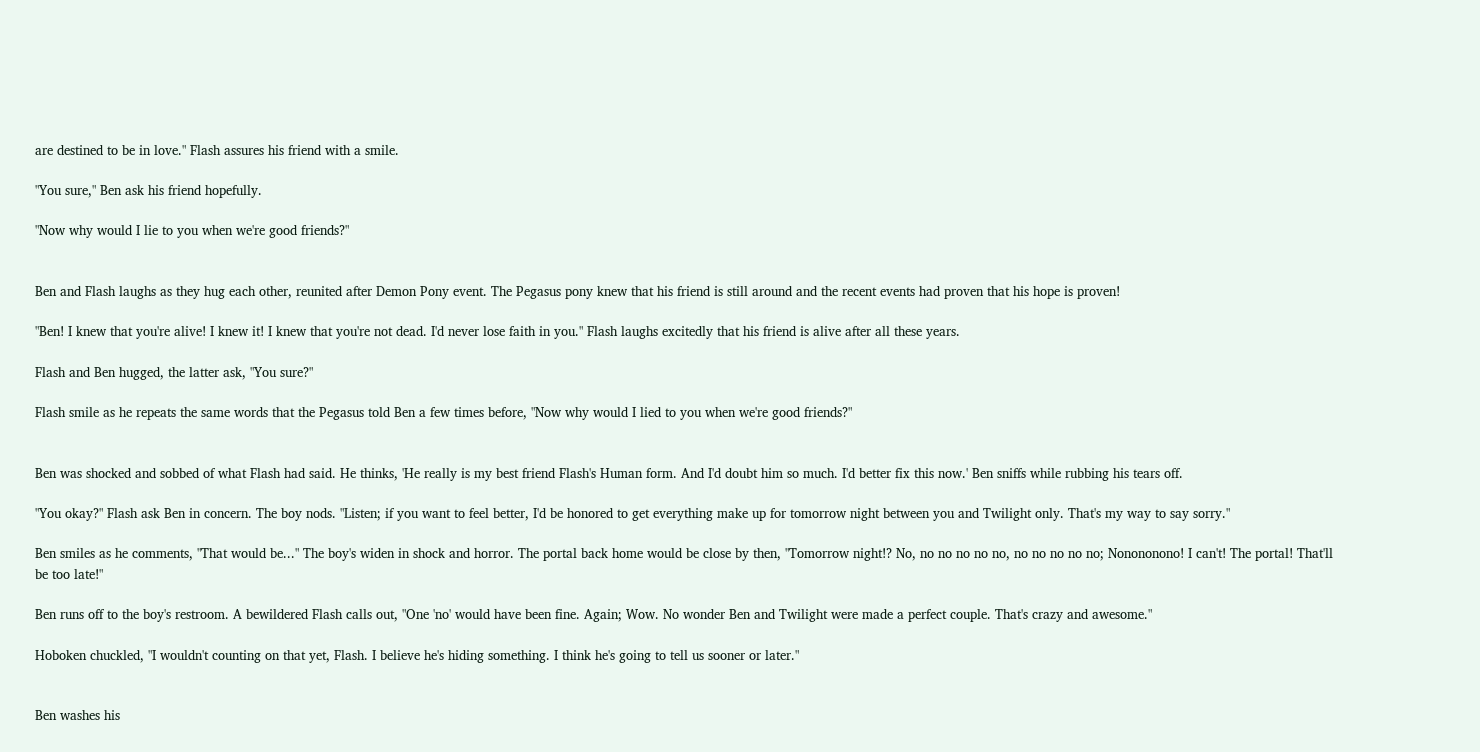are destined to be in love." Flash assures his friend with a smile.

"You sure," Ben ask his friend hopefully.

"Now why would I lie to you when we're good friends?"


Ben and Flash laughs as they hug each other, reunited after Demon Pony event. The Pegasus pony knew that his friend is still around and the recent events had proven that his hope is proven!

"Ben! I knew that you're alive! I knew it! I knew that you're not dead. I'd never lose faith in you." Flash laughs excitedly that his friend is alive after all these years.

Flash and Ben hugged, the latter ask, "You sure?"

Flash smile as he repeats the same words that the Pegasus told Ben a few times before, "Now why would I lied to you when we're good friends?"


Ben was shocked and sobbed of what Flash had said. He thinks, 'He really is my best friend Flash's Human form. And I'd doubt him so much. I'd better fix this now.' Ben sniffs while rubbing his tears off.

"You okay?" Flash ask Ben in concern. The boy nods. "Listen; if you want to feel better, I'd be honored to get everything make up for tomorrow night between you and Twilight only. That's my way to say sorry."

Ben smiles as he comments, "That would be..." The boy's widen in shock and horror. The portal back home would be close by then, "Tomorrow night!? No, no no no no no, no no no no no; Nonononono! I can't! The portal! That'll be too late!"

Ben runs off to the boy's restroom. A bewildered Flash calls out, "One 'no' would have been fine. Again; Wow. No wonder Ben and Twilight were made a perfect couple. That's crazy and awesome."

Hoboken chuckled, "I wouldn't counting on that yet, Flash. I believe he's hiding something. I think he's going to tell us sooner or later."


Ben washes his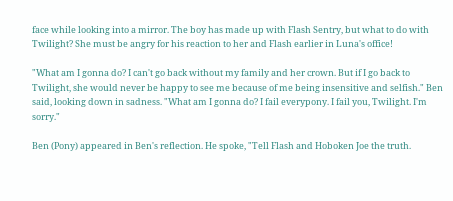face while looking into a mirror. The boy has made up with Flash Sentry, but what to do with Twilight? She must be angry for his reaction to her and Flash earlier in Luna's office!

"What am I gonna do? I can't go back without my family and her crown. But if I go back to Twilight, she would never be happy to see me because of me being insensitive and selfish." Ben said, looking down in sadness. "What am I gonna do? I fail everypony. I fail you, Twilight. I'm sorry."

Ben (Pony) appeared in Ben's reflection. He spoke, "Tell Flash and Hoboken Joe the truth.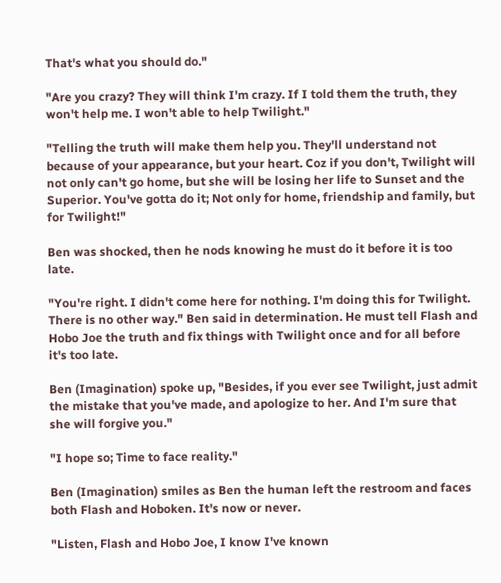That's what you should do."

"Are you crazy? They will think I'm crazy. If I told them the truth, they won't help me. I won't able to help Twilight."

"Telling the truth will make them help you. They'll understand not because of your appearance, but your heart. Coz if you don't, Twilight will not only can't go home, but she will be losing her life to Sunset and the Superior. You've gotta do it; Not only for home, friendship and family, but for Twilight!"

Ben was shocked, then he nods knowing he must do it before it is too late.

"You're right. I didn't come here for nothing. I'm doing this for Twilight. There is no other way." Ben said in determination. He must tell Flash and Hobo Joe the truth and fix things with Twilight once and for all before it's too late.

Ben (Imagination) spoke up, "Besides, if you ever see Twilight, just admit the mistake that you've made, and apologize to her. And I'm sure that she will forgive you."

"I hope so; Time to face reality."

Ben (Imagination) smiles as Ben the human left the restroom and faces both Flash and Hoboken. It's now or never.

"Listen, Flash and Hobo Joe, I know I've known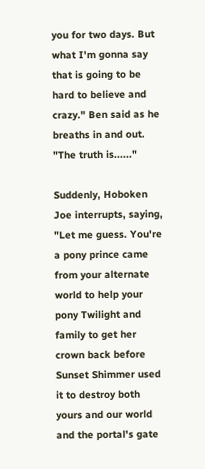you for two days. But what I'm gonna say that is going to be hard to believe and crazy." Ben said as he breaths in and out. "The truth is......"

Suddenly, Hoboken Joe interrupts, saying, "Let me guess. You're a pony prince came from your alternate world to help your pony Twilight and family to get her crown back before Sunset Shimmer used it to destroy both yours and our world and the portal's gate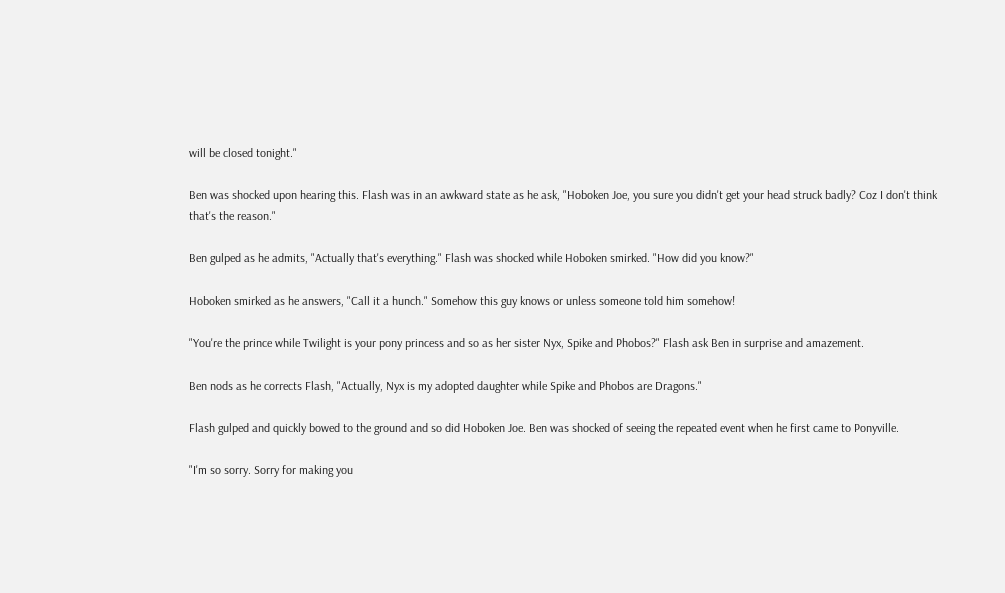will be closed tonight."

Ben was shocked upon hearing this. Flash was in an awkward state as he ask, "Hoboken Joe, you sure you didn't get your head struck badly? Coz I don't think that's the reason."

Ben gulped as he admits, "Actually that's everything." Flash was shocked while Hoboken smirked. "How did you know?"

Hoboken smirked as he answers, "Call it a hunch." Somehow this guy knows or unless someone told him somehow!

"You're the prince while Twilight is your pony princess and so as her sister Nyx, Spike and Phobos?" Flash ask Ben in surprise and amazement.

Ben nods as he corrects Flash, "Actually, Nyx is my adopted daughter while Spike and Phobos are Dragons."

Flash gulped and quickly bowed to the ground and so did Hoboken Joe. Ben was shocked of seeing the repeated event when he first came to Ponyville.

"I'm so sorry. Sorry for making you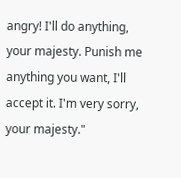angry! I'll do anything, your majesty. Punish me anything you want, I'll accept it. I'm very sorry, your majesty."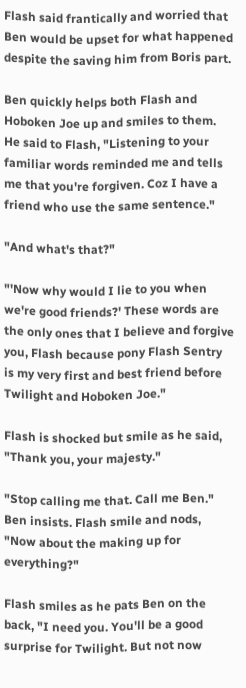Flash said frantically and worried that Ben would be upset for what happened despite the saving him from Boris part.

Ben quickly helps both Flash and Hoboken Joe up and smiles to them. He said to Flash, "Listening to your familiar words reminded me and tells me that you're forgiven. Coz I have a friend who use the same sentence."

"And what's that?"

"'Now why would I lie to you when we're good friends?' These words are the only ones that I believe and forgive you, Flash because pony Flash Sentry is my very first and best friend before Twilight and Hoboken Joe."

Flash is shocked but smile as he said, "Thank you, your majesty."

"Stop calling me that. Call me Ben." Ben insists. Flash smile and nods, "Now about the making up for everything?"

Flash smiles as he pats Ben on the back, "I need you. You'll be a good surprise for Twilight. But not now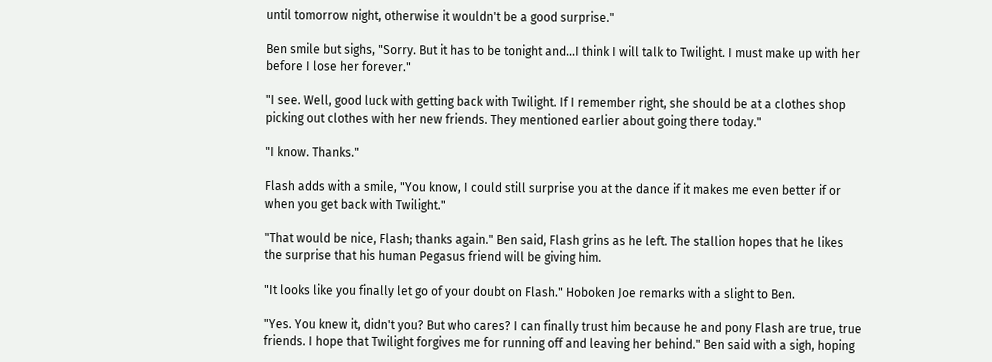until tomorrow night, otherwise it wouldn't be a good surprise."

Ben smile but sighs, "Sorry. But it has to be tonight and...I think I will talk to Twilight. I must make up with her before I lose her forever."

"I see. Well, good luck with getting back with Twilight. If I remember right, she should be at a clothes shop picking out clothes with her new friends. They mentioned earlier about going there today."

"I know. Thanks."

Flash adds with a smile, "You know, I could still surprise you at the dance if it makes me even better if or when you get back with Twilight."

"That would be nice, Flash; thanks again." Ben said, Flash grins as he left. The stallion hopes that he likes the surprise that his human Pegasus friend will be giving him.

"It looks like you finally let go of your doubt on Flash." Hoboken Joe remarks with a slight to Ben.

"Yes. You knew it, didn't you? But who cares? I can finally trust him because he and pony Flash are true, true friends. I hope that Twilight forgives me for running off and leaving her behind." Ben said with a sigh, hoping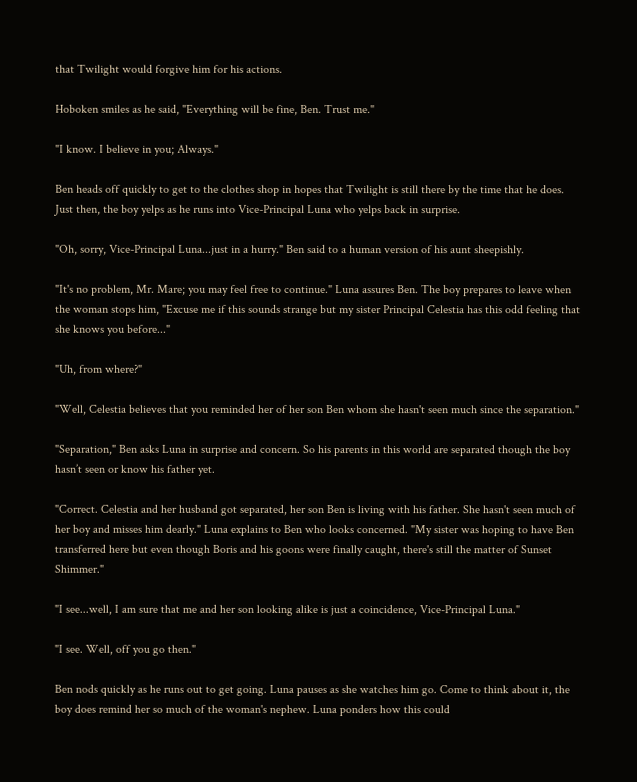that Twilight would forgive him for his actions.

Hoboken smiles as he said, "Everything will be fine, Ben. Trust me."

"I know. I believe in you; Always."

Ben heads off quickly to get to the clothes shop in hopes that Twilight is still there by the time that he does. Just then, the boy yelps as he runs into Vice-Principal Luna who yelps back in surprise.

"Oh, sorry, Vice-Principal Luna...just in a hurry." Ben said to a human version of his aunt sheepishly.

"It's no problem, Mr. Mare; you may feel free to continue." Luna assures Ben. The boy prepares to leave when the woman stops him, "Excuse me if this sounds strange but my sister Principal Celestia has this odd feeling that she knows you before..."

"Uh, from where?"

"Well, Celestia believes that you reminded her of her son Ben whom she hasn't seen much since the separation."

"Separation," Ben asks Luna in surprise and concern. So his parents in this world are separated though the boy hasn’t seen or know his father yet.

"Correct. Celestia and her husband got separated, her son Ben is living with his father. She hasn't seen much of her boy and misses him dearly." Luna explains to Ben who looks concerned. "My sister was hoping to have Ben transferred here but even though Boris and his goons were finally caught, there's still the matter of Sunset Shimmer."

"I see...well, I am sure that me and her son looking alike is just a coincidence, Vice-Principal Luna."

"I see. Well, off you go then."

Ben nods quickly as he runs out to get going. Luna pauses as she watches him go. Come to think about it, the boy does remind her so much of the woman's nephew. Luna ponders how this could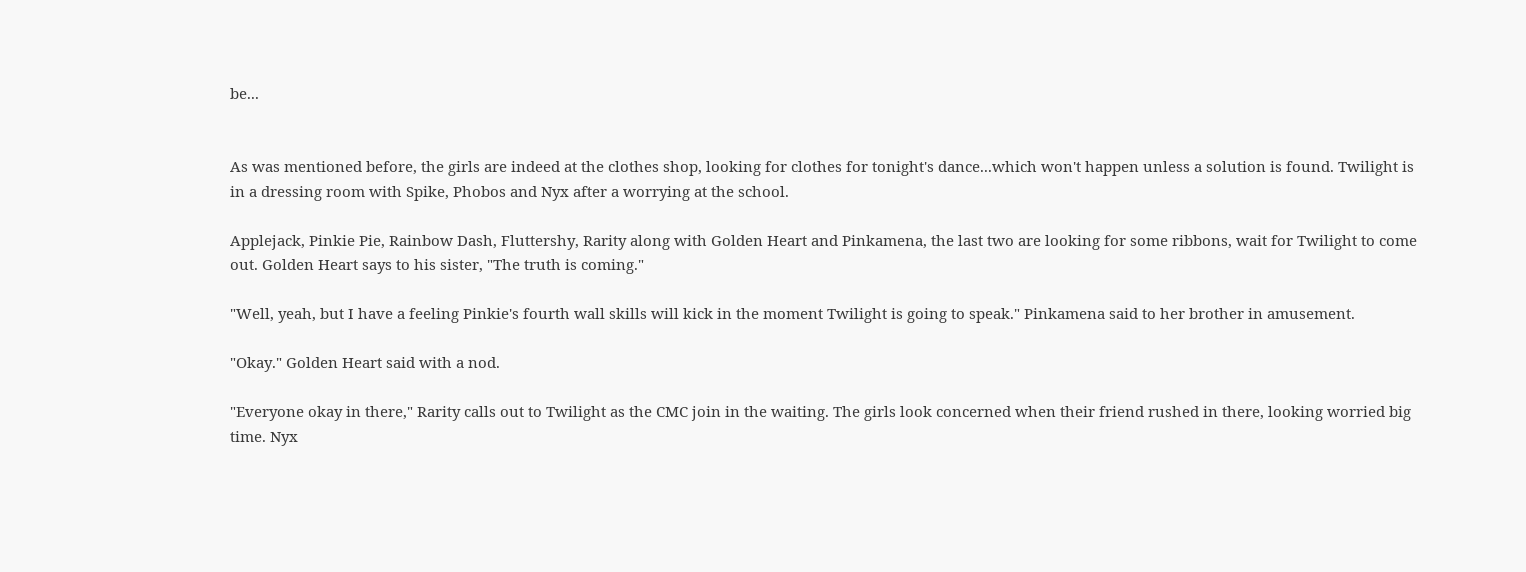be...


As was mentioned before, the girls are indeed at the clothes shop, looking for clothes for tonight's dance...which won't happen unless a solution is found. Twilight is in a dressing room with Spike, Phobos and Nyx after a worrying at the school.

Applejack, Pinkie Pie, Rainbow Dash, Fluttershy, Rarity along with Golden Heart and Pinkamena, the last two are looking for some ribbons, wait for Twilight to come out. Golden Heart says to his sister, "The truth is coming."

"Well, yeah, but I have a feeling Pinkie's fourth wall skills will kick in the moment Twilight is going to speak." Pinkamena said to her brother in amusement.

"Okay." Golden Heart said with a nod.

"Everyone okay in there," Rarity calls out to Twilight as the CMC join in the waiting. The girls look concerned when their friend rushed in there, looking worried big time. Nyx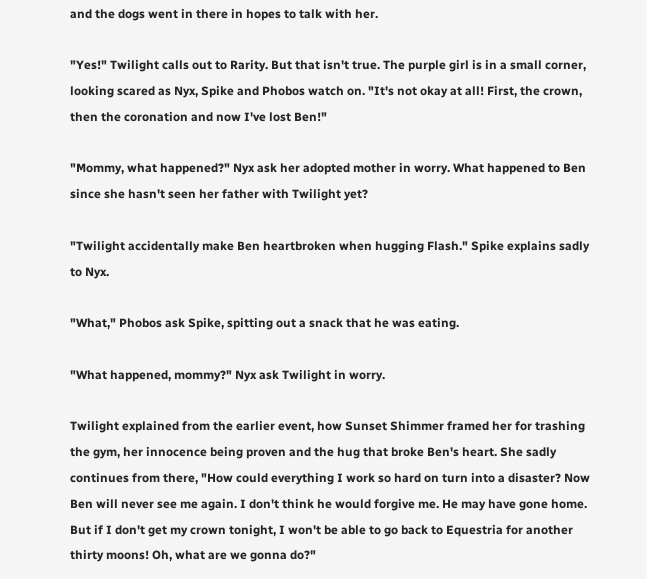and the dogs went in there in hopes to talk with her.

"Yes!" Twilight calls out to Rarity. But that isn't true. The purple girl is in a small corner, looking scared as Nyx, Spike and Phobos watch on. "It's not okay at all! First, the crown, then the coronation and now I've lost Ben!"

"Mommy, what happened?" Nyx ask her adopted mother in worry. What happened to Ben since she hasn't seen her father with Twilight yet?

"Twilight accidentally make Ben heartbroken when hugging Flash." Spike explains sadly to Nyx.

"What," Phobos ask Spike, spitting out a snack that he was eating.

"What happened, mommy?" Nyx ask Twilight in worry.

Twilight explained from the earlier event, how Sunset Shimmer framed her for trashing the gym, her innocence being proven and the hug that broke Ben's heart. She sadly continues from there, "How could everything I work so hard on turn into a disaster? Now Ben will never see me again. I don't think he would forgive me. He may have gone home. But if I don't get my crown tonight, I won't be able to go back to Equestria for another thirty moons! Oh, what are we gonna do?"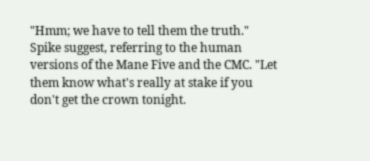"Hmm; we have to tell them the truth." Spike suggest, referring to the human versions of the Mane Five and the CMC. "Let them know what's really at stake if you don't get the crown tonight.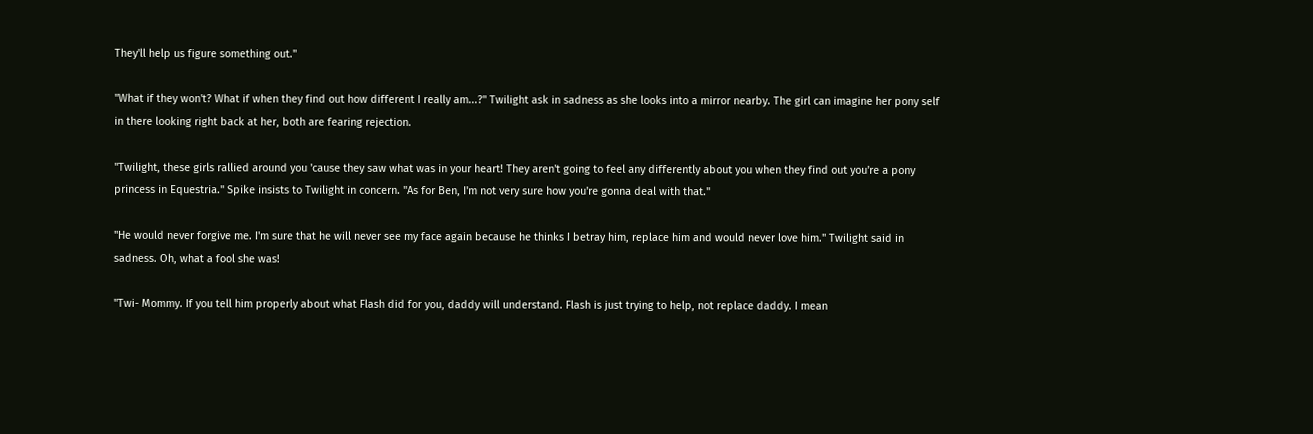They'll help us figure something out."

"What if they won't? What if when they find out how different I really am...?" Twilight ask in sadness as she looks into a mirror nearby. The girl can imagine her pony self in there looking right back at her, both are fearing rejection.

"Twilight, these girls rallied around you 'cause they saw what was in your heart! They aren't going to feel any differently about you when they find out you're a pony princess in Equestria." Spike insists to Twilight in concern. "As for Ben, I'm not very sure how you're gonna deal with that."

"He would never forgive me. I'm sure that he will never see my face again because he thinks I betray him, replace him and would never love him." Twilight said in sadness. Oh, what a fool she was!

"Twi- Mommy. If you tell him properly about what Flash did for you, daddy will understand. Flash is just trying to help, not replace daddy. I mean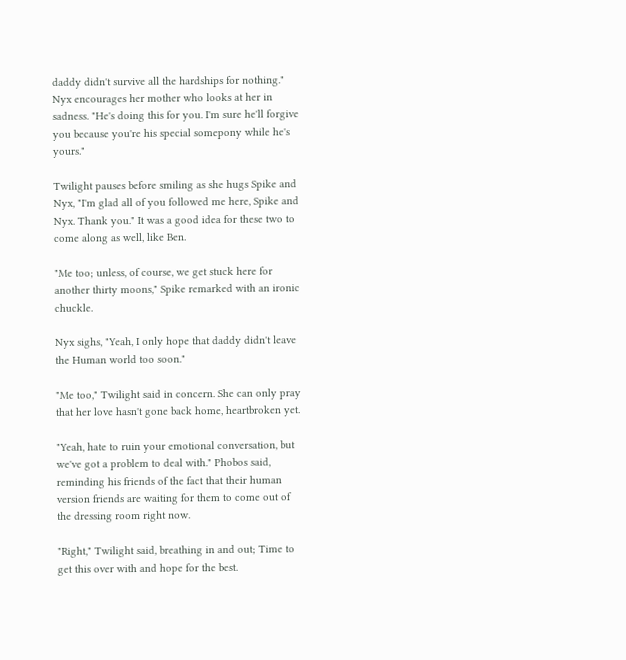daddy didn't survive all the hardships for nothing." Nyx encourages her mother who looks at her in sadness. "He's doing this for you. I'm sure he'll forgive you because you're his special somepony while he's yours."

Twilight pauses before smiling as she hugs Spike and Nyx, "I'm glad all of you followed me here, Spike and Nyx. Thank you." It was a good idea for these two to come along as well, like Ben.

"Me too; unless, of course, we get stuck here for another thirty moons," Spike remarked with an ironic chuckle.

Nyx sighs, "Yeah, I only hope that daddy didn't leave the Human world too soon."

"Me too," Twilight said in concern. She can only pray that her love hasn't gone back home, heartbroken yet.

"Yeah, hate to ruin your emotional conversation, but we've got a problem to deal with." Phobos said, reminding his friends of the fact that their human version friends are waiting for them to come out of the dressing room right now.

"Right," Twilight said, breathing in and out; Time to get this over with and hope for the best.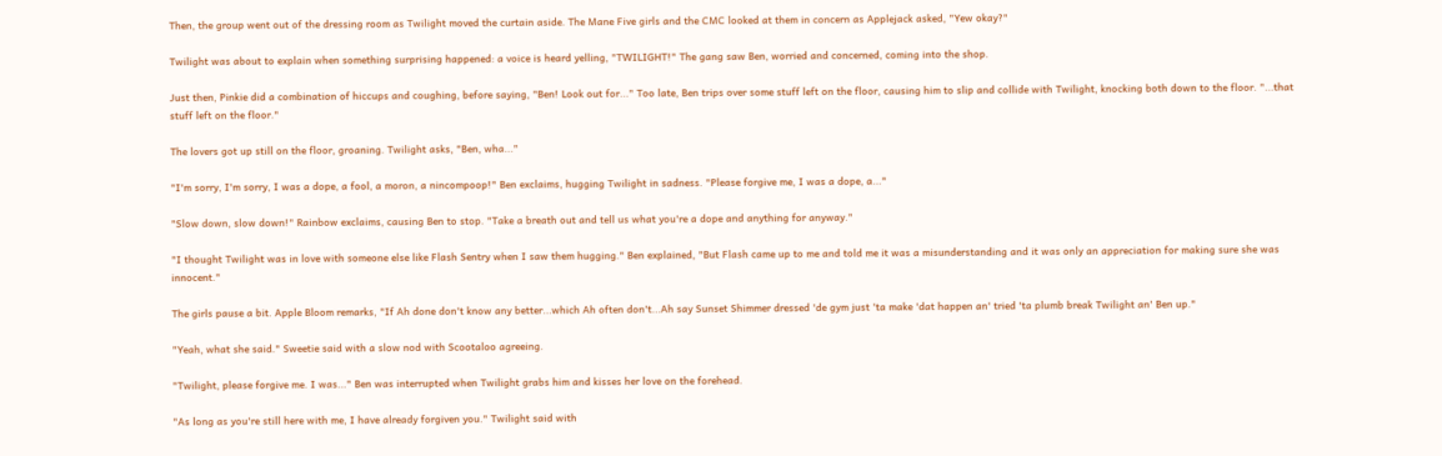Then, the group went out of the dressing room as Twilight moved the curtain aside. The Mane Five girls and the CMC looked at them in concern as Applejack asked, "Yew okay?"

Twilight was about to explain when something surprising happened: a voice is heard yelling, "TWILIGHT!" The gang saw Ben, worried and concerned, coming into the shop.

Just then, Pinkie did a combination of hiccups and coughing, before saying, "Ben! Look out for..." Too late, Ben trips over some stuff left on the floor, causing him to slip and collide with Twilight, knocking both down to the floor. "...that stuff left on the floor."

The lovers got up still on the floor, groaning. Twilight asks, "Ben, wha..."

"I'm sorry, I'm sorry, I was a dope, a fool, a moron, a nincompoop!" Ben exclaims, hugging Twilight in sadness. "Please forgive me, I was a dope, a..."

"Slow down, slow down!" Rainbow exclaims, causing Ben to stop. "Take a breath out and tell us what you're a dope and anything for anyway."

"I thought Twilight was in love with someone else like Flash Sentry when I saw them hugging." Ben explained, "But Flash came up to me and told me it was a misunderstanding and it was only an appreciation for making sure she was innocent."

The girls pause a bit. Apple Bloom remarks, "If Ah done don't know any better...which Ah often don't...Ah say Sunset Shimmer dressed 'de gym just 'ta make 'dat happen an' tried 'ta plumb break Twilight an' Ben up."

"Yeah, what she said." Sweetie said with a slow nod with Scootaloo agreeing.

"Twilight, please forgive me. I was..." Ben was interrupted when Twilight grabs him and kisses her love on the forehead.

"As long as you're still here with me, I have already forgiven you." Twilight said with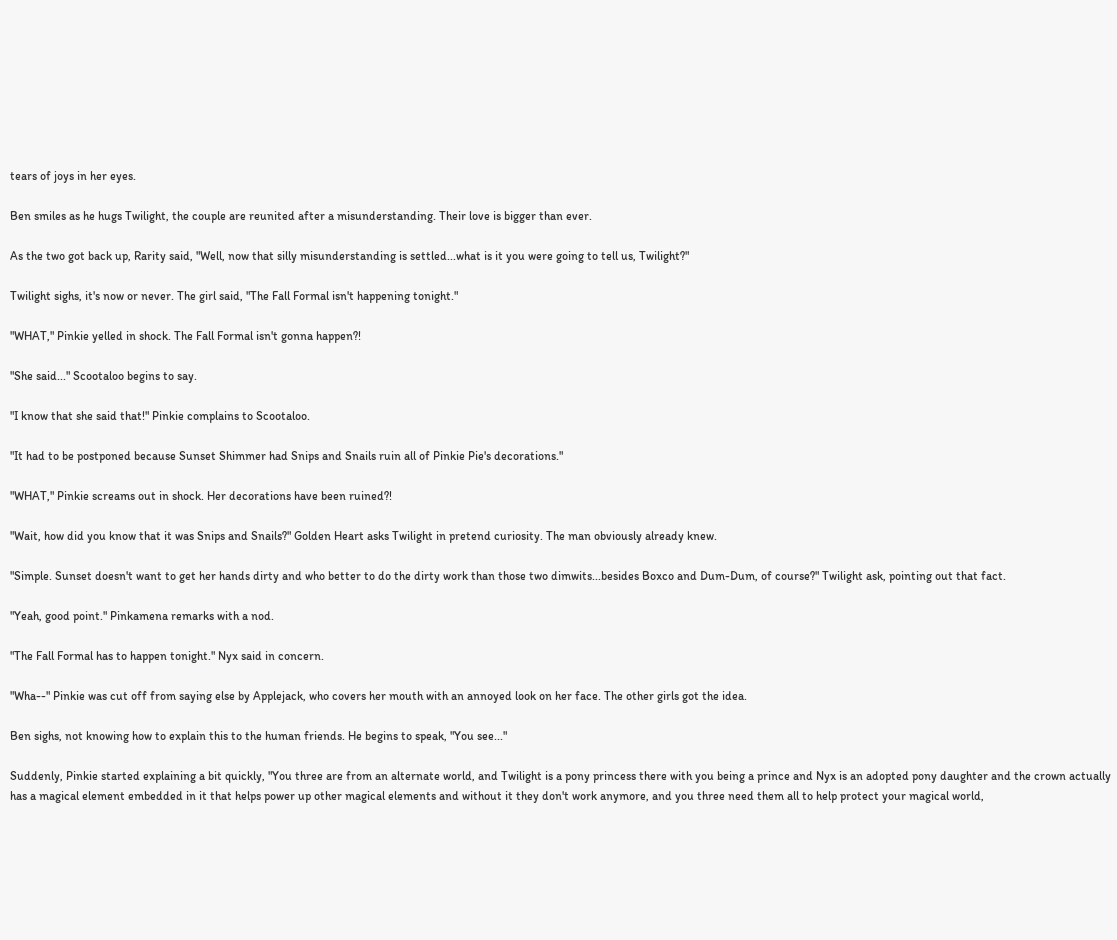tears of joys in her eyes.

Ben smiles as he hugs Twilight, the couple are reunited after a misunderstanding. Their love is bigger than ever.

As the two got back up, Rarity said, "Well, now that silly misunderstanding is settled...what is it you were going to tell us, Twilight?"

Twilight sighs, it's now or never. The girl said, "The Fall Formal isn't happening tonight."

"WHAT," Pinkie yelled in shock. The Fall Formal isn't gonna happen?!

"She said..." Scootaloo begins to say.

"I know that she said that!" Pinkie complains to Scootaloo.

"It had to be postponed because Sunset Shimmer had Snips and Snails ruin all of Pinkie Pie's decorations."

"WHAT," Pinkie screams out in shock. Her decorations have been ruined?!

"Wait, how did you know that it was Snips and Snails?" Golden Heart asks Twilight in pretend curiosity. The man obviously already knew.

"Simple. Sunset doesn't want to get her hands dirty and who better to do the dirty work than those two dimwits...besides Boxco and Dum-Dum, of course?" Twilight ask, pointing out that fact.

"Yeah, good point." Pinkamena remarks with a nod.

"The Fall Formal has to happen tonight." Nyx said in concern.

"Wha--" Pinkie was cut off from saying else by Applejack, who covers her mouth with an annoyed look on her face. The other girls got the idea.

Ben sighs, not knowing how to explain this to the human friends. He begins to speak, "You see..."

Suddenly, Pinkie started explaining a bit quickly, "You three are from an alternate world, and Twilight is a pony princess there with you being a prince and Nyx is an adopted pony daughter and the crown actually has a magical element embedded in it that helps power up other magical elements and without it they don't work anymore, and you three need them all to help protect your magical world,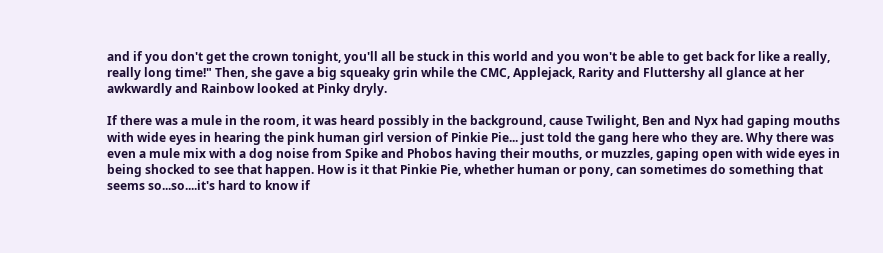and if you don't get the crown tonight, you'll all be stuck in this world and you won't be able to get back for like a really, really long time!" Then, she gave a big squeaky grin while the CMC, Applejack, Rarity and Fluttershy all glance at her awkwardly and Rainbow looked at Pinky dryly.

If there was a mule in the room, it was heard possibly in the background, cause Twilight, Ben and Nyx had gaping mouths with wide eyes in hearing the pink human girl version of Pinkie Pie... just told the gang here who they are. Why there was even a mule mix with a dog noise from Spike and Phobos having their mouths, or muzzles, gaping open with wide eyes in being shocked to see that happen. How is it that Pinkie Pie, whether human or pony, can sometimes do something that seems so...so....it's hard to know if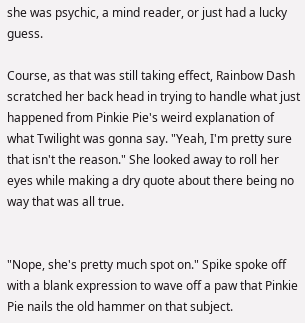she was psychic, a mind reader, or just had a lucky guess.

Course, as that was still taking effect, Rainbow Dash scratched her back head in trying to handle what just happened from Pinkie Pie's weird explanation of what Twilight was gonna say. "Yeah, I'm pretty sure that isn't the reason." She looked away to roll her eyes while making a dry quote about there being no way that was all true.


"Nope, she's pretty much spot on." Spike spoke off with a blank expression to wave off a paw that Pinkie Pie nails the old hammer on that subject.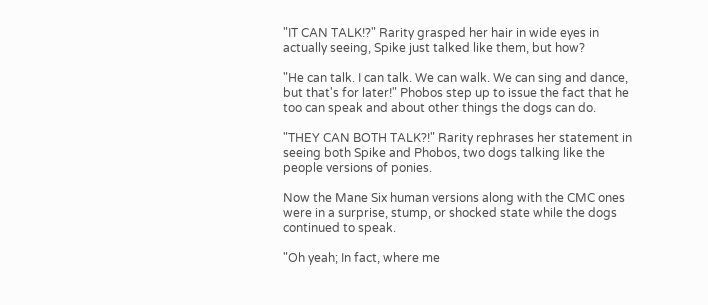"IT CAN TALK!?" Rarity grasped her hair in wide eyes in actually seeing, Spike just talked like them, but how?

"He can talk. I can talk. We can walk. We can sing and dance, but that's for later!" Phobos step up to issue the fact that he too can speak and about other things the dogs can do.

"THEY CAN BOTH TALK?!" Rarity rephrases her statement in seeing both Spike and Phobos, two dogs talking like the people versions of ponies.

Now the Mane Six human versions along with the CMC ones were in a surprise, stump, or shocked state while the dogs continued to speak.

"Oh yeah; In fact, where me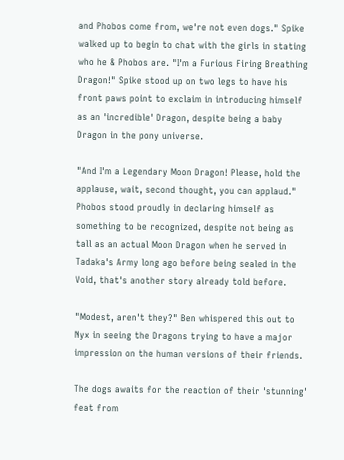and Phobos come from, we're not even dogs." Spike walked up to begin to chat with the girls in stating who he & Phobos are. "I'm a Furious Firing Breathing Dragon!" Spike stood up on two legs to have his front paws point to exclaim in introducing himself as an 'incredible' Dragon, despite being a baby Dragon in the pony universe.

"And I'm a Legendary Moon Dragon! Please, hold the applause, wait, second thought, you can applaud." Phobos stood proudly in declaring himself as something to be recognized, despite not being as tall as an actual Moon Dragon when he served in Tadaka's Army long ago before being sealed in the Void, that's another story already told before.

"Modest, aren't they?" Ben whispered this out to Nyx in seeing the Dragons trying to have a major impression on the human versions of their friends.

The dogs awaits for the reaction of their 'stunning' feat from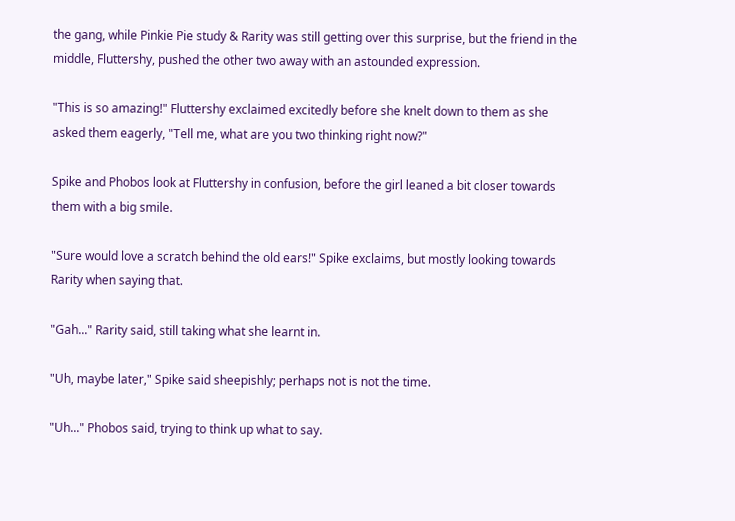the gang, while Pinkie Pie study & Rarity was still getting over this surprise, but the friend in the middle, Fluttershy, pushed the other two away with an astounded expression.

"This is so amazing!" Fluttershy exclaimed excitedly before she knelt down to them as she asked them eagerly, "Tell me, what are you two thinking right now?"

Spike and Phobos look at Fluttershy in confusion, before the girl leaned a bit closer towards them with a big smile.

"Sure would love a scratch behind the old ears!" Spike exclaims, but mostly looking towards Rarity when saying that.

"Gah..." Rarity said, still taking what she learnt in.

"Uh, maybe later," Spike said sheepishly; perhaps not is not the time.

"Uh..." Phobos said, trying to think up what to say.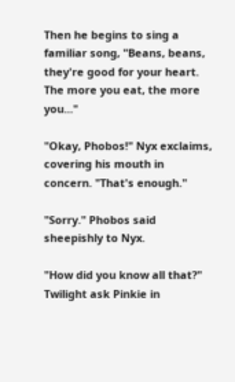Then he begins to sing a familiar song, "Beans, beans, they're good for your heart. The more you eat, the more you..."

"Okay, Phobos!" Nyx exclaims, covering his mouth in concern. "That's enough."

"Sorry." Phobos said sheepishly to Nyx.

"How did you know all that?" Twilight ask Pinkie in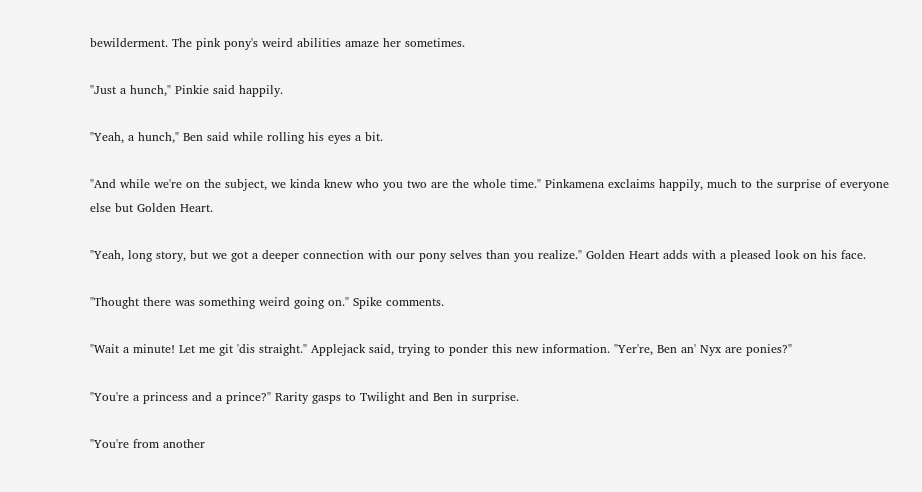bewilderment. The pink pony's weird abilities amaze her sometimes.

"Just a hunch," Pinkie said happily.

"Yeah, a hunch," Ben said while rolling his eyes a bit.

"And while we're on the subject, we kinda knew who you two are the whole time." Pinkamena exclaims happily, much to the surprise of everyone else but Golden Heart.

"Yeah, long story, but we got a deeper connection with our pony selves than you realize." Golden Heart adds with a pleased look on his face.

"Thought there was something weird going on." Spike comments.

"Wait a minute! Let me git 'dis straight." Applejack said, trying to ponder this new information. "Yer're, Ben an' Nyx are ponies?"

"You're a princess and a prince?" Rarity gasps to Twilight and Ben in surprise.

"You're from another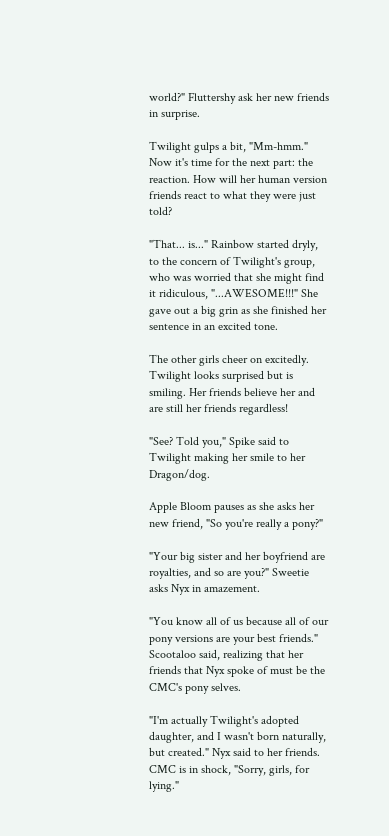world?" Fluttershy ask her new friends in surprise.

Twilight gulps a bit, "Mm-hmm." Now it's time for the next part: the reaction. How will her human version friends react to what they were just told?

"That... is..." Rainbow started dryly, to the concern of Twilight's group, who was worried that she might find it ridiculous, "...AWESOME!!!" She gave out a big grin as she finished her sentence in an excited tone.

The other girls cheer on excitedly. Twilight looks surprised but is smiling. Her friends believe her and are still her friends regardless!

"See? Told you," Spike said to Twilight making her smile to her Dragon/dog.

Apple Bloom pauses as she asks her new friend, "So you're really a pony?"

"Your big sister and her boyfriend are royalties, and so are you?" Sweetie asks Nyx in amazement.

"You know all of us because all of our pony versions are your best friends." Scootaloo said, realizing that her friends that Nyx spoke of must be the CMC's pony selves.

"I'm actually Twilight's adopted daughter, and I wasn't born naturally, but created." Nyx said to her friends. CMC is in shock, "Sorry, girls, for lying."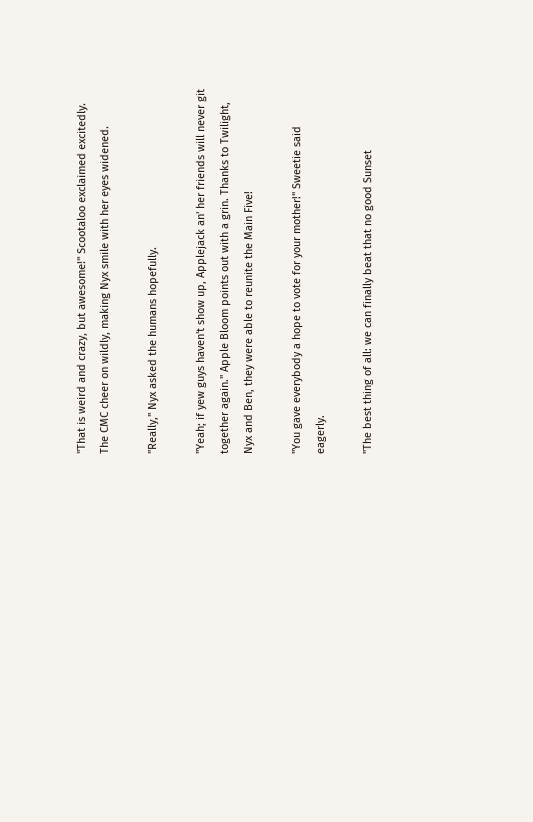"That is weird and crazy, but awesome!" Scootaloo exclaimed excitedly. The CMC cheer on wildly, making Nyx smile with her eyes widened.

"Really," Nyx asked the humans hopefully.

"Yeah; if yew guys haven't show up, Applejack an' her friends will never git together again." Apple Bloom points out with a grin. Thanks to Twilight, Nyx and Ben, they were able to reunite the Main Five!

"You gave everybody a hope to vote for your mother!" Sweetie said eagerly.

"The best thing of all: we can finally beat that no good Sunset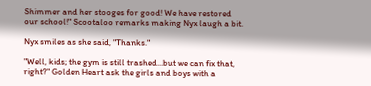Shimmer and her stooges for good! We have restored our school!" Scootaloo remarks making Nyx laugh a bit.

Nyx smiles as she said, "Thanks."

"Well, kids; the gym is still trashed...but we can fix that, right?" Golden Heart ask the girls and boys with a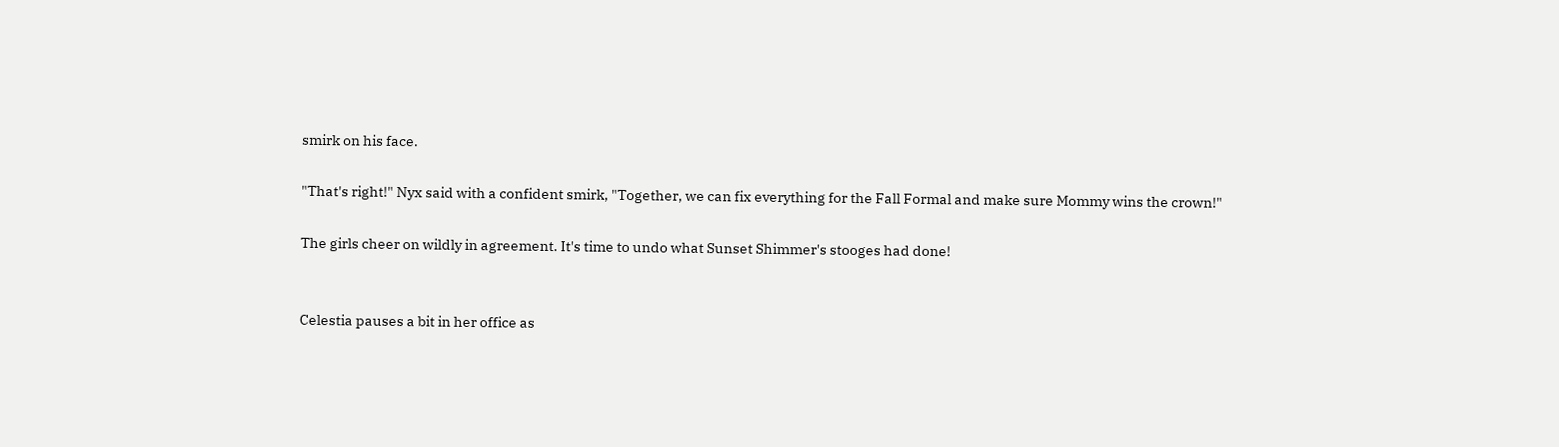smirk on his face.

"That's right!" Nyx said with a confident smirk, "Together, we can fix everything for the Fall Formal and make sure Mommy wins the crown!"

The girls cheer on wildly in agreement. It's time to undo what Sunset Shimmer's stooges had done!


Celestia pauses a bit in her office as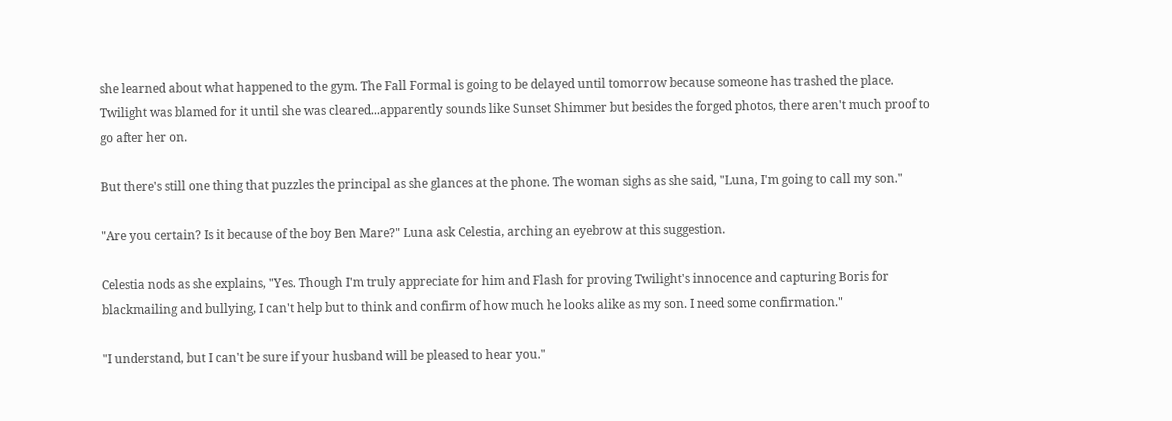she learned about what happened to the gym. The Fall Formal is going to be delayed until tomorrow because someone has trashed the place. Twilight was blamed for it until she was cleared...apparently sounds like Sunset Shimmer but besides the forged photos, there aren't much proof to go after her on.

But there's still one thing that puzzles the principal as she glances at the phone. The woman sighs as she said, "Luna, I'm going to call my son."

"Are you certain? Is it because of the boy Ben Mare?" Luna ask Celestia, arching an eyebrow at this suggestion.

Celestia nods as she explains, "Yes. Though I'm truly appreciate for him and Flash for proving Twilight's innocence and capturing Boris for blackmailing and bullying, I can't help but to think and confirm of how much he looks alike as my son. I need some confirmation."

"I understand, but I can't be sure if your husband will be pleased to hear you."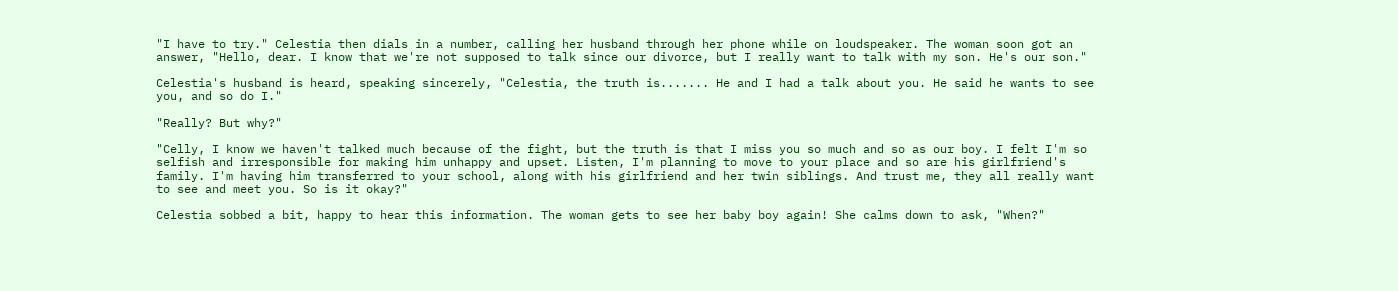"I have to try." Celestia then dials in a number, calling her husband through her phone while on loudspeaker. The woman soon got an answer, "Hello, dear. I know that we're not supposed to talk since our divorce, but I really want to talk with my son. He's our son."

Celestia's husband is heard, speaking sincerely, "Celestia, the truth is....... He and I had a talk about you. He said he wants to see you, and so do I."

"Really? But why?"

"Celly, I know we haven't talked much because of the fight, but the truth is that I miss you so much and so as our boy. I felt I'm so selfish and irresponsible for making him unhappy and upset. Listen, I'm planning to move to your place and so are his girlfriend's family. I'm having him transferred to your school, along with his girlfriend and her twin siblings. And trust me, they all really want to see and meet you. So is it okay?"

Celestia sobbed a bit, happy to hear this information. The woman gets to see her baby boy again! She calms down to ask, "When?"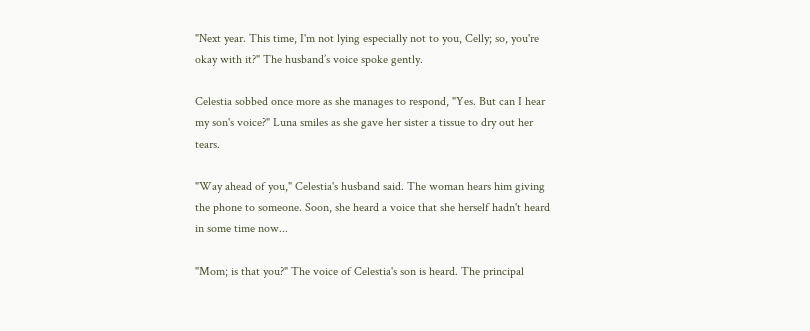"Next year. This time, I'm not lying especially not to you, Celly; so, you're okay with it?" The husband’s voice spoke gently.

Celestia sobbed once more as she manages to respond, "Yes. But can I hear my son's voice?" Luna smiles as she gave her sister a tissue to dry out her tears.

"Way ahead of you," Celestia's husband said. The woman hears him giving the phone to someone. Soon, she heard a voice that she herself hadn't heard in some time now...

"Mom; is that you?" The voice of Celestia's son is heard. The principal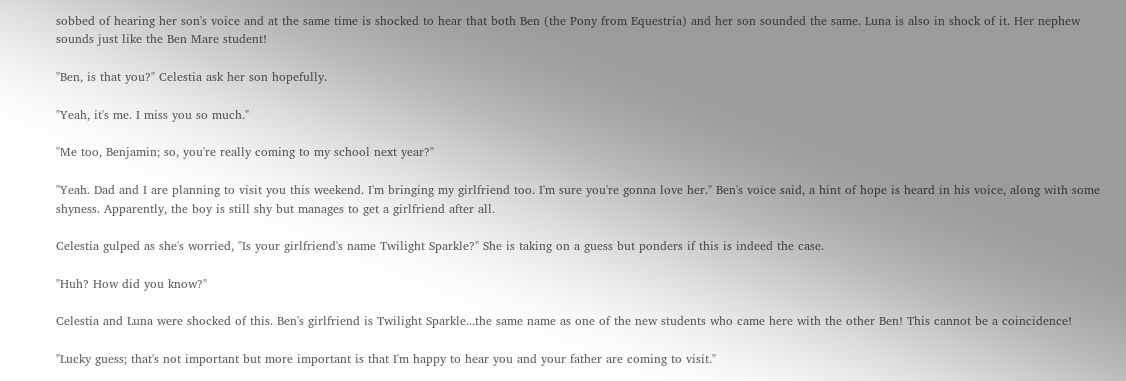sobbed of hearing her son's voice and at the same time is shocked to hear that both Ben (the Pony from Equestria) and her son sounded the same. Luna is also in shock of it. Her nephew sounds just like the Ben Mare student!

"Ben, is that you?" Celestia ask her son hopefully.

"Yeah, it's me. I miss you so much."

"Me too, Benjamin; so, you're really coming to my school next year?"

"Yeah. Dad and I are planning to visit you this weekend. I'm bringing my girlfriend too. I'm sure you're gonna love her." Ben's voice said, a hint of hope is heard in his voice, along with some shyness. Apparently, the boy is still shy but manages to get a girlfriend after all.

Celestia gulped as she's worried, "Is your girlfriend's name Twilight Sparkle?" She is taking on a guess but ponders if this is indeed the case.

"Huh? How did you know?"

Celestia and Luna were shocked of this. Ben's girlfriend is Twilight Sparkle...the same name as one of the new students who came here with the other Ben! This cannot be a coincidence!

"Lucky guess; that's not important but more important is that I'm happy to hear you and your father are coming to visit."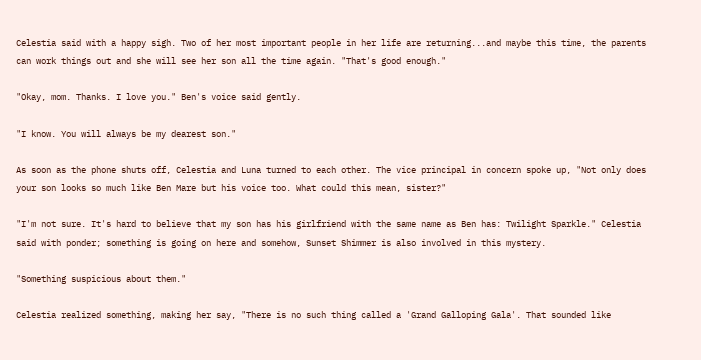Celestia said with a happy sigh. Two of her most important people in her life are returning...and maybe this time, the parents can work things out and she will see her son all the time again. "That's good enough."

"Okay, mom. Thanks. I love you." Ben's voice said gently.

"I know. You will always be my dearest son."

As soon as the phone shuts off, Celestia and Luna turned to each other. The vice principal in concern spoke up, "Not only does your son looks so much like Ben Mare but his voice too. What could this mean, sister?"

"I'm not sure. It's hard to believe that my son has his girlfriend with the same name as Ben has: Twilight Sparkle." Celestia said with ponder; something is going on here and somehow, Sunset Shimmer is also involved in this mystery.

"Something suspicious about them."

Celestia realized something, making her say, "There is no such thing called a 'Grand Galloping Gala'. That sounded like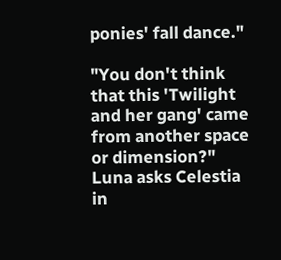ponies' fall dance."

"You don't think that this 'Twilight and her gang' came from another space or dimension?" Luna asks Celestia in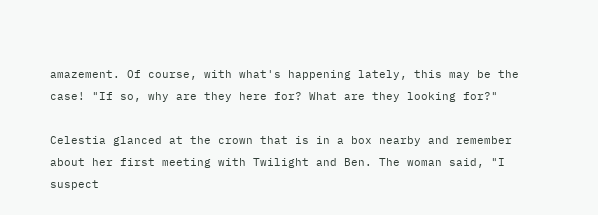amazement. Of course, with what's happening lately, this may be the case! "If so, why are they here for? What are they looking for?"

Celestia glanced at the crown that is in a box nearby and remember about her first meeting with Twilight and Ben. The woman said, "I suspect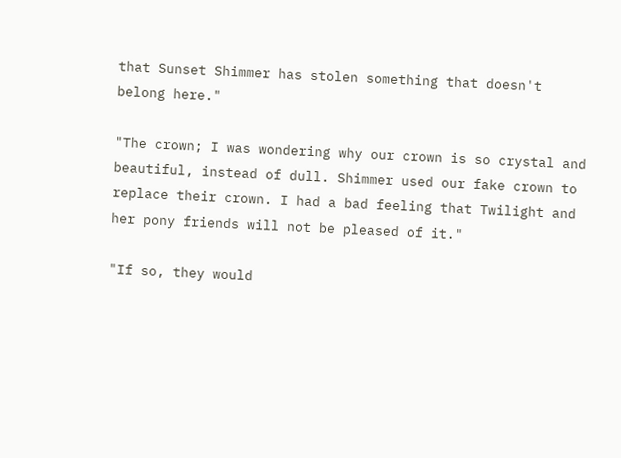that Sunset Shimmer has stolen something that doesn't belong here."

"The crown; I was wondering why our crown is so crystal and beautiful, instead of dull. Shimmer used our fake crown to replace their crown. I had a bad feeling that Twilight and her pony friends will not be pleased of it."

"If so, they would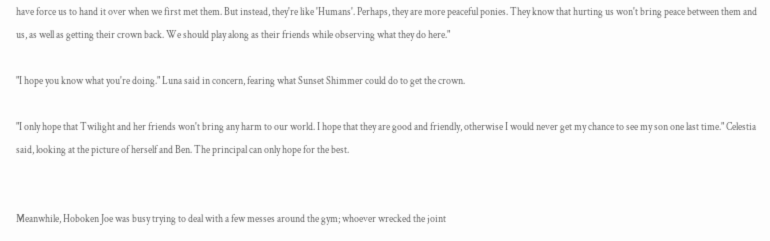have force us to hand it over when we first met them. But instead, they're like 'Humans'. Perhaps, they are more peaceful ponies. They know that hurting us won't bring peace between them and us, as well as getting their crown back. We should play along as their friends while observing what they do here."

"I hope you know what you're doing." Luna said in concern, fearing what Sunset Shimmer could do to get the crown.

"I only hope that Twilight and her friends won't bring any harm to our world. I hope that they are good and friendly, otherwise I would never get my chance to see my son one last time." Celestia said, looking at the picture of herself and Ben. The principal can only hope for the best.


Meanwhile, Hoboken Joe was busy trying to deal with a few messes around the gym; whoever wrecked the joint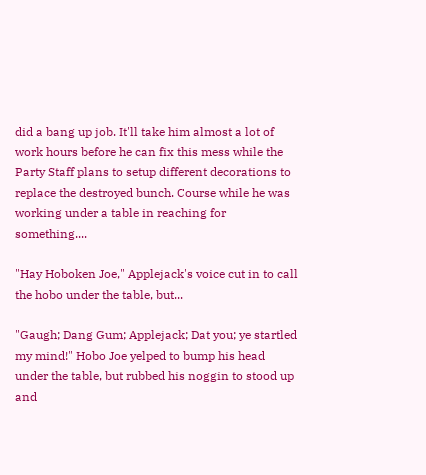did a bang up job. It'll take him almost a lot of work hours before he can fix this mess while the Party Staff plans to setup different decorations to replace the destroyed bunch. Course while he was working under a table in reaching for something....

"Hay Hoboken Joe," Applejack's voice cut in to call the hobo under the table, but...

"Gaugh; Dang Gum; Applejack; Dat you; ye startled my mind!" Hobo Joe yelped to bump his head under the table, but rubbed his noggin to stood up and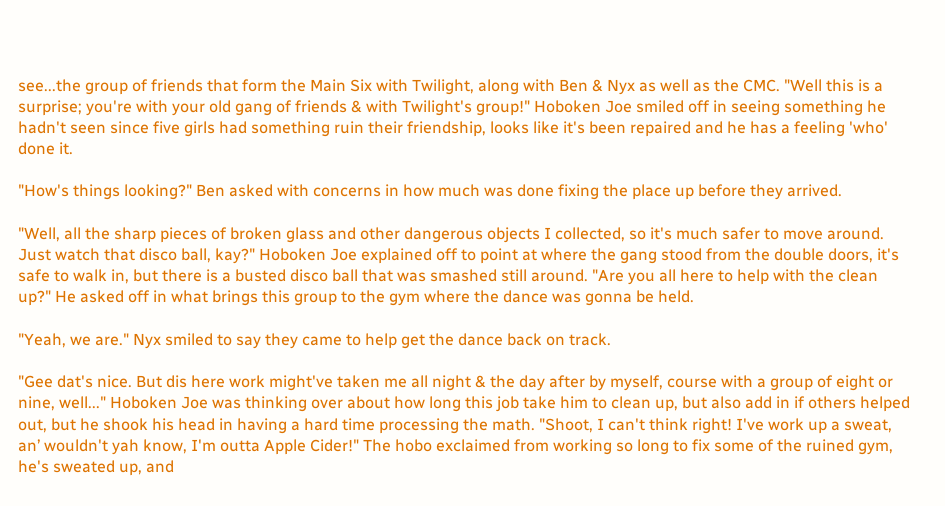see...the group of friends that form the Main Six with Twilight, along with Ben & Nyx as well as the CMC. "Well this is a surprise; you're with your old gang of friends & with Twilight's group!" Hoboken Joe smiled off in seeing something he hadn't seen since five girls had something ruin their friendship, looks like it's been repaired and he has a feeling 'who' done it.

"How's things looking?" Ben asked with concerns in how much was done fixing the place up before they arrived.

"Well, all the sharp pieces of broken glass and other dangerous objects I collected, so it's much safer to move around. Just watch that disco ball, kay?" Hoboken Joe explained off to point at where the gang stood from the double doors, it's safe to walk in, but there is a busted disco ball that was smashed still around. "Are you all here to help with the clean up?" He asked off in what brings this group to the gym where the dance was gonna be held.

"Yeah, we are." Nyx smiled to say they came to help get the dance back on track.

"Gee dat's nice. But dis here work might've taken me all night & the day after by myself, course with a group of eight or nine, well..." Hoboken Joe was thinking over about how long this job take him to clean up, but also add in if others helped out, but he shook his head in having a hard time processing the math. "Shoot, I can't think right! I've work up a sweat, an’ wouldn't yah know, I'm outta Apple Cider!" The hobo exclaimed from working so long to fix some of the ruined gym, he's sweated up, and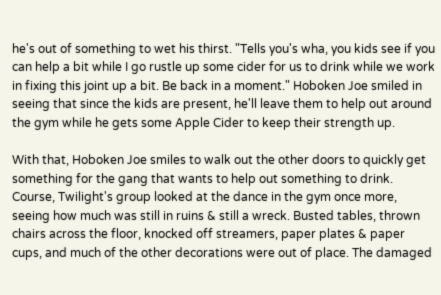he's out of something to wet his thirst. "Tells you's wha, you kids see if you can help a bit while I go rustle up some cider for us to drink while we work in fixing this joint up a bit. Be back in a moment." Hoboken Joe smiled in seeing that since the kids are present, he'll leave them to help out around the gym while he gets some Apple Cider to keep their strength up.

With that, Hoboken Joe smiles to walk out the other doors to quickly get something for the gang that wants to help out something to drink. Course, Twilight's group looked at the dance in the gym once more, seeing how much was still in ruins & still a wreck. Busted tables, thrown chairs across the floor, knocked off streamers, paper plates & paper cups, and much of the other decorations were out of place. The damaged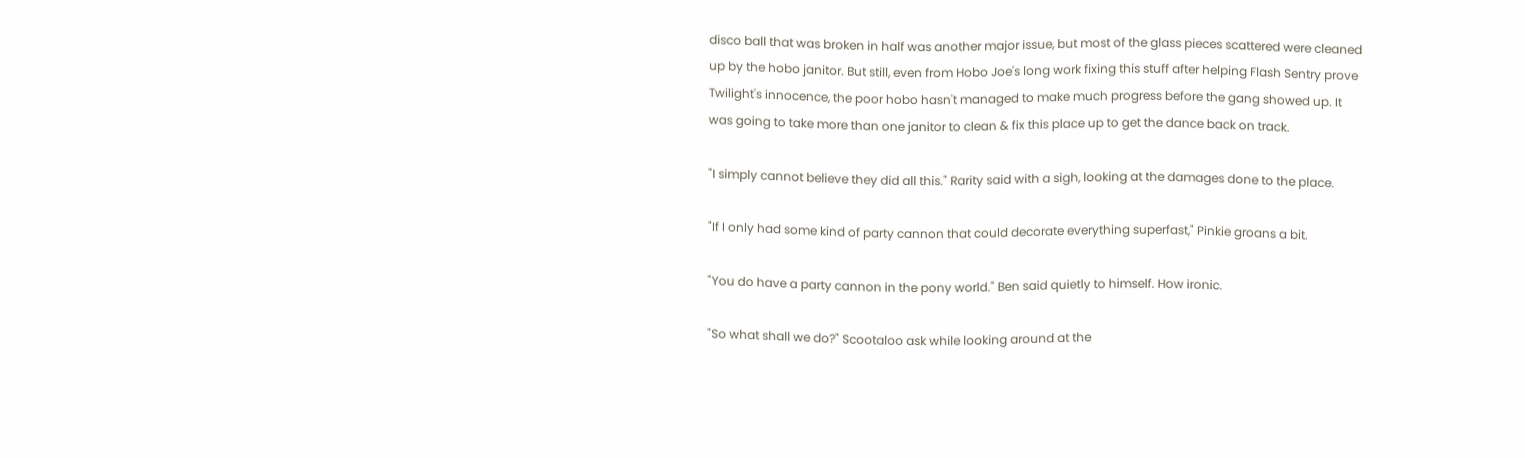disco ball that was broken in half was another major issue, but most of the glass pieces scattered were cleaned up by the hobo janitor. But still, even from Hobo Joe's long work fixing this stuff after helping Flash Sentry prove Twilight's innocence, the poor hobo hasn't managed to make much progress before the gang showed up. It was going to take more than one janitor to clean & fix this place up to get the dance back on track.

"I simply cannot believe they did all this." Rarity said with a sigh, looking at the damages done to the place.

"If I only had some kind of party cannon that could decorate everything superfast," Pinkie groans a bit.

"You do have a party cannon in the pony world." Ben said quietly to himself. How ironic.

"So what shall we do?" Scootaloo ask while looking around at the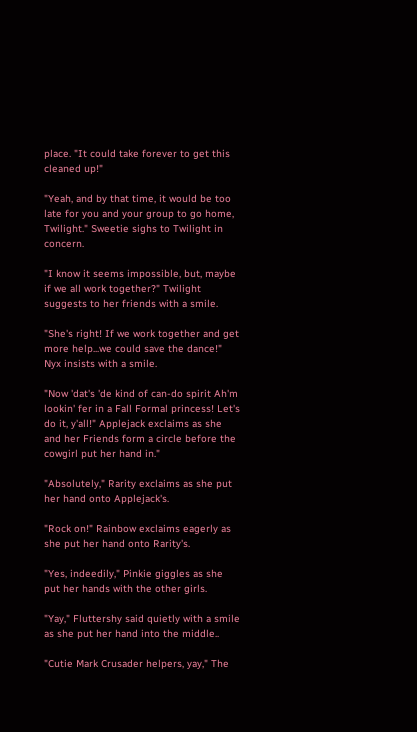place. "It could take forever to get this cleaned up!"

"Yeah, and by that time, it would be too late for you and your group to go home, Twilight." Sweetie sighs to Twilight in concern.

"I know it seems impossible, but, maybe if we all work together?" Twilight suggests to her friends with a smile.

"She's right! If we work together and get more help...we could save the dance!" Nyx insists with a smile.

"Now 'dat's 'de kind of can-do spirit Ah'm lookin' fer in a Fall Formal princess! Let's do it, y'all!" Applejack exclaims as she and her Friends form a circle before the cowgirl put her hand in."

"Absolutely," Rarity exclaims as she put her hand onto Applejack's.

"Rock on!" Rainbow exclaims eagerly as she put her hand onto Rarity's.

"Yes, indeedily," Pinkie giggles as she put her hands with the other girls.

"Yay," Fluttershy said quietly with a smile as she put her hand into the middle..

"Cutie Mark Crusader helpers, yay," The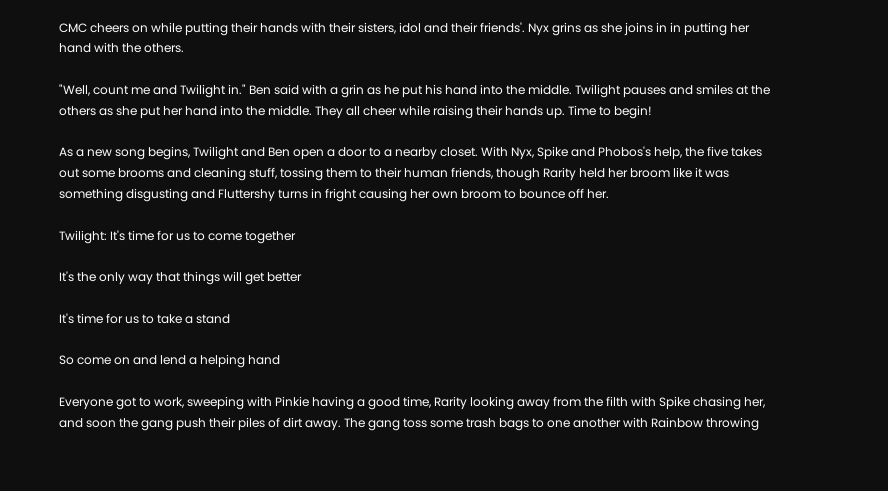CMC cheers on while putting their hands with their sisters, idol and their friends'. Nyx grins as she joins in in putting her hand with the others.

"Well, count me and Twilight in." Ben said with a grin as he put his hand into the middle. Twilight pauses and smiles at the others as she put her hand into the middle. They all cheer while raising their hands up. Time to begin!

As a new song begins, Twilight and Ben open a door to a nearby closet. With Nyx, Spike and Phobos's help, the five takes out some brooms and cleaning stuff, tossing them to their human friends, though Rarity held her broom like it was something disgusting and Fluttershy turns in fright causing her own broom to bounce off her.

Twilight: It's time for us to come together

It's the only way that things will get better

It's time for us to take a stand

So come on and lend a helping hand

Everyone got to work, sweeping with Pinkie having a good time, Rarity looking away from the filth with Spike chasing her, and soon the gang push their piles of dirt away. The gang toss some trash bags to one another with Rainbow throwing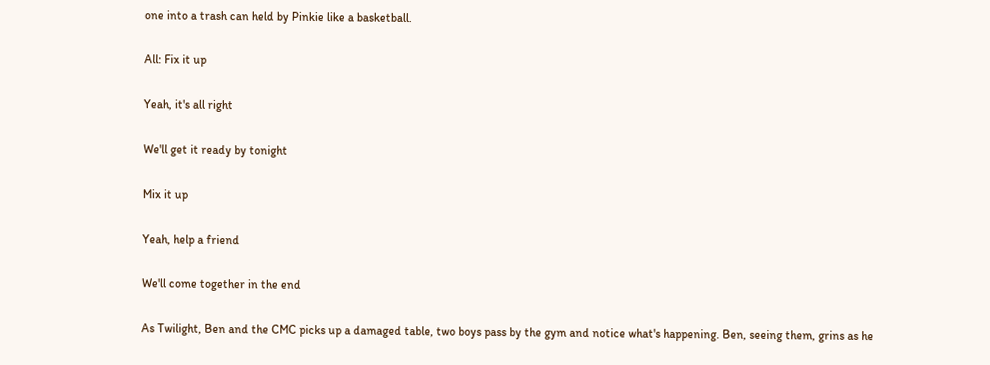one into a trash can held by Pinkie like a basketball.

All: Fix it up

Yeah, it's all right

We'll get it ready by tonight

Mix it up

Yeah, help a friend

We'll come together in the end

As Twilight, Ben and the CMC picks up a damaged table, two boys pass by the gym and notice what's happening. Ben, seeing them, grins as he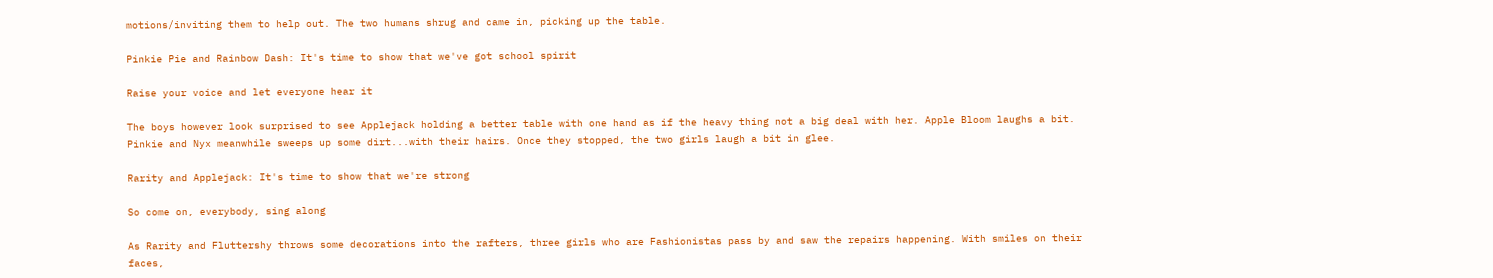motions/inviting them to help out. The two humans shrug and came in, picking up the table.

Pinkie Pie and Rainbow Dash: It's time to show that we've got school spirit

Raise your voice and let everyone hear it

The boys however look surprised to see Applejack holding a better table with one hand as if the heavy thing not a big deal with her. Apple Bloom laughs a bit. Pinkie and Nyx meanwhile sweeps up some dirt...with their hairs. Once they stopped, the two girls laugh a bit in glee.

Rarity and Applejack: It's time to show that we're strong

So come on, everybody, sing along

As Rarity and Fluttershy throws some decorations into the rafters, three girls who are Fashionistas pass by and saw the repairs happening. With smiles on their faces,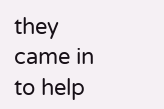they came in to help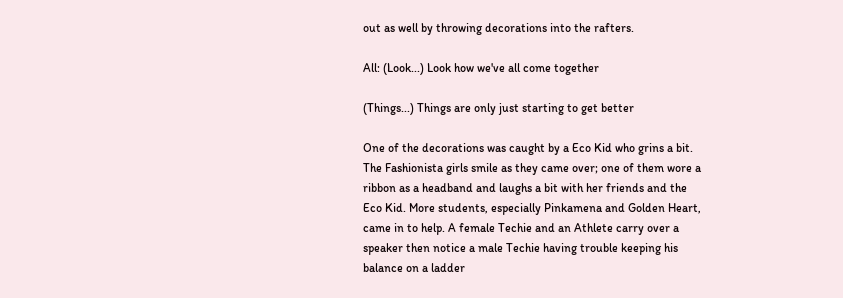out as well by throwing decorations into the rafters.

All: (Look...) Look how we've all come together

(Things...) Things are only just starting to get better

One of the decorations was caught by a Eco Kid who grins a bit. The Fashionista girls smile as they came over; one of them wore a ribbon as a headband and laughs a bit with her friends and the Eco Kid. More students, especially Pinkamena and Golden Heart, came in to help. A female Techie and an Athlete carry over a speaker then notice a male Techie having trouble keeping his balance on a ladder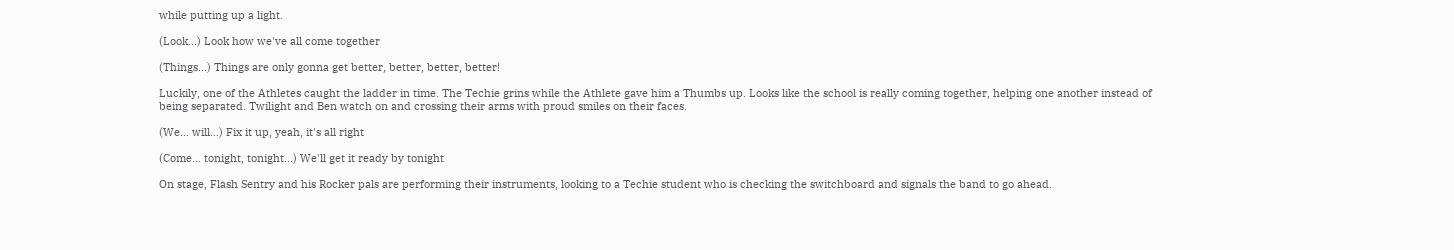while putting up a light.

(Look...) Look how we've all come together

(Things...) Things are only gonna get better, better, better, better!

Luckily, one of the Athletes caught the ladder in time. The Techie grins while the Athlete gave him a Thumbs up. Looks like the school is really coming together, helping one another instead of being separated. Twilight and Ben watch on and crossing their arms with proud smiles on their faces.

(We... will...) Fix it up, yeah, it's all right

(Come... tonight, tonight...) We'll get it ready by tonight

On stage, Flash Sentry and his Rocker pals are performing their instruments, looking to a Techie student who is checking the switchboard and signals the band to go ahead.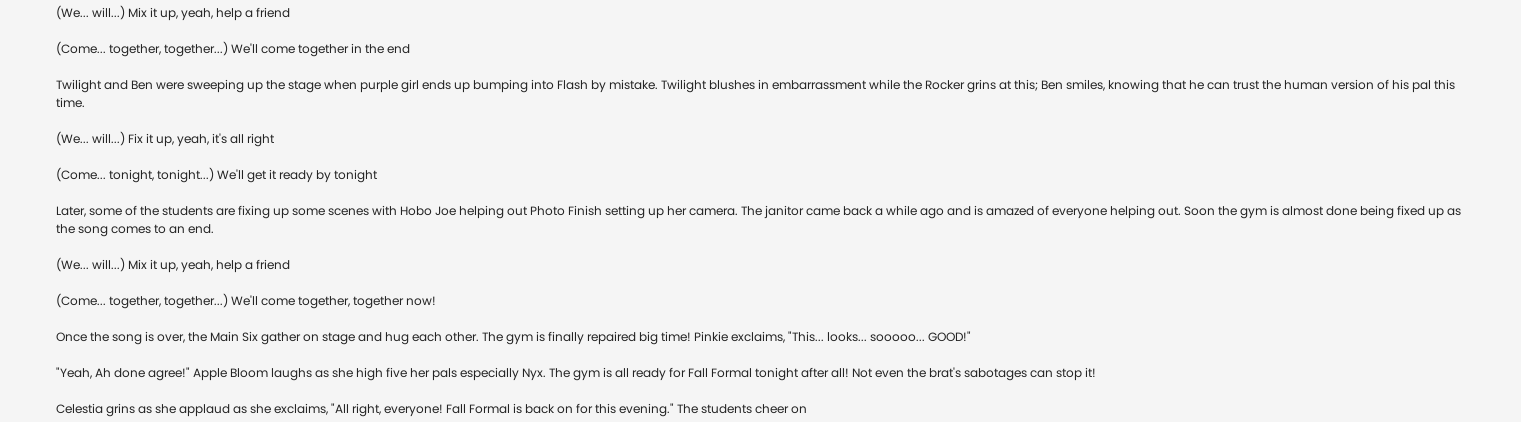(We... will...) Mix it up, yeah, help a friend

(Come... together, together...) We'll come together in the end

Twilight and Ben were sweeping up the stage when purple girl ends up bumping into Flash by mistake. Twilight blushes in embarrassment while the Rocker grins at this; Ben smiles, knowing that he can trust the human version of his pal this time.

(We... will...) Fix it up, yeah, it's all right

(Come... tonight, tonight...) We'll get it ready by tonight

Later, some of the students are fixing up some scenes with Hobo Joe helping out Photo Finish setting up her camera. The janitor came back a while ago and is amazed of everyone helping out. Soon the gym is almost done being fixed up as the song comes to an end.

(We... will...) Mix it up, yeah, help a friend

(Come... together, together...) We'll come together, together now!

Once the song is over, the Main Six gather on stage and hug each other. The gym is finally repaired big time! Pinkie exclaims, "This... looks... sooooo... GOOD!"

"Yeah, Ah done agree!" Apple Bloom laughs as she high five her pals especially Nyx. The gym is all ready for Fall Formal tonight after all! Not even the brat's sabotages can stop it!

Celestia grins as she applaud as she exclaims, "All right, everyone! Fall Formal is back on for this evening." The students cheer on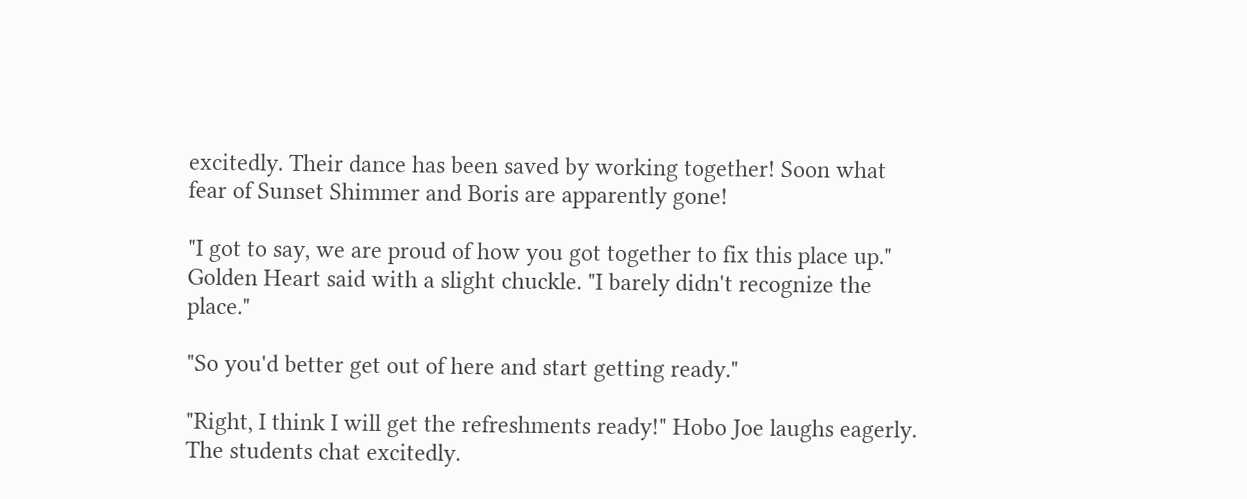excitedly. Their dance has been saved by working together! Soon what fear of Sunset Shimmer and Boris are apparently gone!

"I got to say, we are proud of how you got together to fix this place up." Golden Heart said with a slight chuckle. "I barely didn't recognize the place."

"So you'd better get out of here and start getting ready."

"Right, I think I will get the refreshments ready!" Hobo Joe laughs eagerly. The students chat excitedly.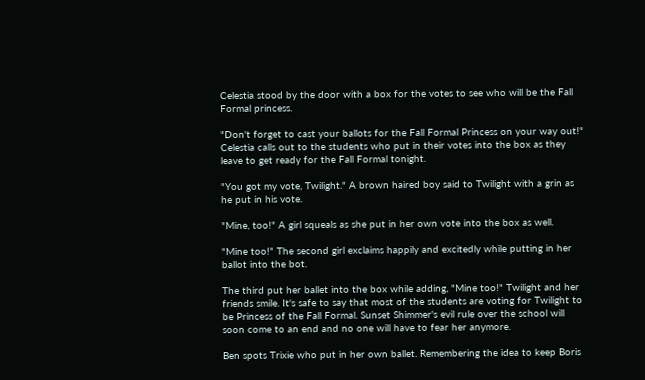Celestia stood by the door with a box for the votes to see who will be the Fall Formal princess.

"Don't forget to cast your ballots for the Fall Formal Princess on your way out!" Celestia calls out to the students who put in their votes into the box as they leave to get ready for the Fall Formal tonight.

"You got my vote, Twilight." A brown haired boy said to Twilight with a grin as he put in his vote.

"Mine, too!" A girl squeals as she put in her own vote into the box as well.

"Mine too!" The second girl exclaims happily and excitedly while putting in her ballot into the bot.

The third put her ballet into the box while adding, "Mine too!" Twilight and her friends smile. It's safe to say that most of the students are voting for Twilight to be Princess of the Fall Formal. Sunset Shimmer's evil rule over the school will soon come to an end and no one will have to fear her anymore.

Ben spots Trixie who put in her own ballet. Remembering the idea to keep Boris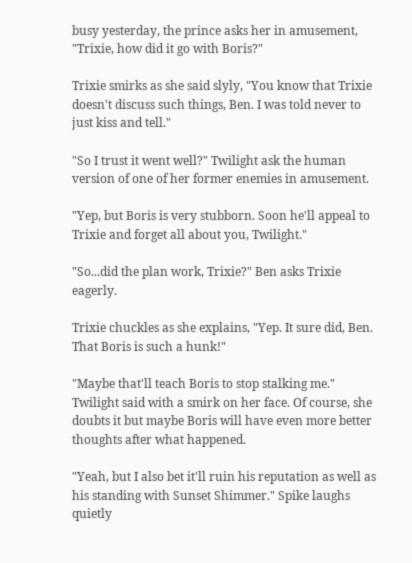busy yesterday, the prince asks her in amusement, "Trixie, how did it go with Boris?"

Trixie smirks as she said slyly, "You know that Trixie doesn't discuss such things, Ben. I was told never to just kiss and tell."

"So I trust it went well?" Twilight ask the human version of one of her former enemies in amusement.

"Yep, but Boris is very stubborn. Soon he'll appeal to Trixie and forget all about you, Twilight."

"So...did the plan work, Trixie?" Ben asks Trixie eagerly.

Trixie chuckles as she explains, "Yep. It sure did, Ben. That Boris is such a hunk!"

"Maybe that'll teach Boris to stop stalking me." Twilight said with a smirk on her face. Of course, she doubts it but maybe Boris will have even more better thoughts after what happened.

"Yeah, but I also bet it'll ruin his reputation as well as his standing with Sunset Shimmer." Spike laughs quietly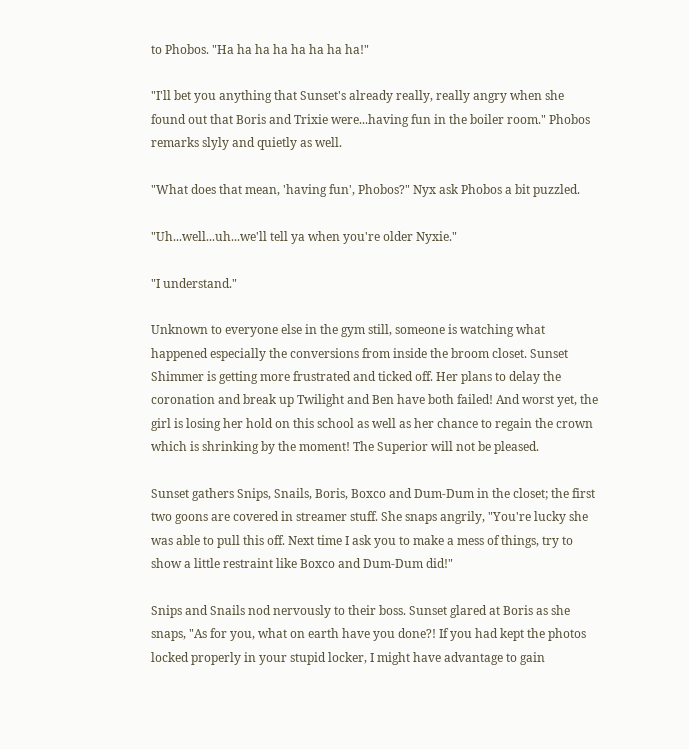to Phobos. "Ha ha ha ha ha ha ha ha!"

"I'll bet you anything that Sunset's already really, really angry when she found out that Boris and Trixie were...having fun in the boiler room." Phobos remarks slyly and quietly as well.

"What does that mean, 'having fun', Phobos?" Nyx ask Phobos a bit puzzled.

"Uh...well...uh...we'll tell ya when you're older Nyxie."

"I understand."

Unknown to everyone else in the gym still, someone is watching what happened especially the conversions from inside the broom closet. Sunset Shimmer is getting more frustrated and ticked off. Her plans to delay the coronation and break up Twilight and Ben have both failed! And worst yet, the girl is losing her hold on this school as well as her chance to regain the crown which is shrinking by the moment! The Superior will not be pleased.

Sunset gathers Snips, Snails, Boris, Boxco and Dum-Dum in the closet; the first two goons are covered in streamer stuff. She snaps angrily, "You're lucky she was able to pull this off. Next time I ask you to make a mess of things, try to show a little restraint like Boxco and Dum-Dum did!"

Snips and Snails nod nervously to their boss. Sunset glared at Boris as she snaps, "As for you, what on earth have you done?! If you had kept the photos locked properly in your stupid locker, I might have advantage to gain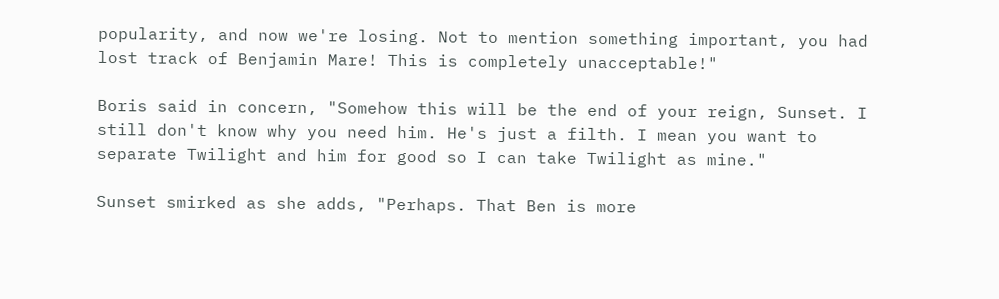popularity, and now we're losing. Not to mention something important, you had lost track of Benjamin Mare! This is completely unacceptable!"

Boris said in concern, "Somehow this will be the end of your reign, Sunset. I still don't know why you need him. He's just a filth. I mean you want to separate Twilight and him for good so I can take Twilight as mine."

Sunset smirked as she adds, "Perhaps. That Ben is more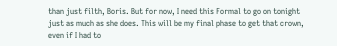than just filth, Boris. But for now, I need this Formal to go on tonight just as much as she does. This will be my final phase to get that crown, even if I had to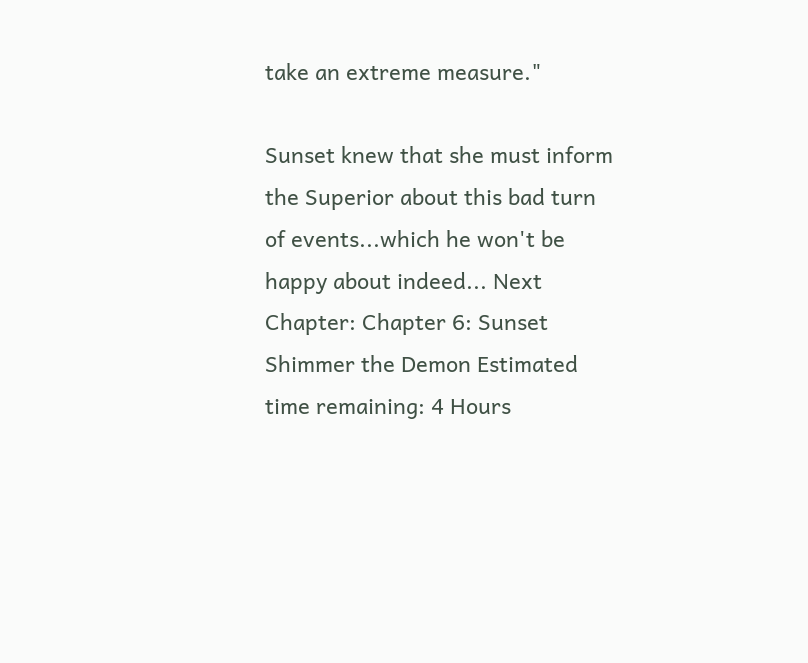take an extreme measure."

Sunset knew that she must inform the Superior about this bad turn of events...which he won't be happy about indeed... Next Chapter: Chapter 6: Sunset Shimmer the Demon Estimated time remaining: 4 Hours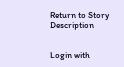Return to Story Description


Login with